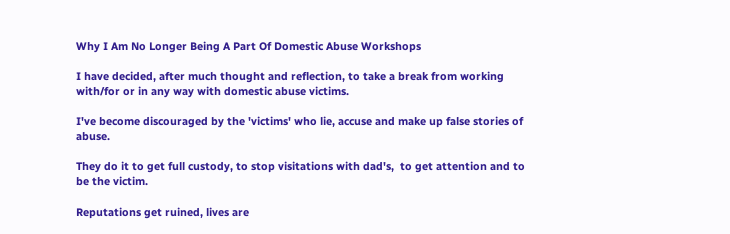Why I Am No Longer Being A Part Of Domestic Abuse Workshops

I have decided, after much thought and reflection, to take a break from working with/for or in any way with domestic abuse victims.

I've become discouraged by the 'victims' who lie, accuse and make up false stories of abuse.

They do it to get full custody, to stop visitations with dad's,  to get attention and to be the victim.

Reputations get ruined, lives are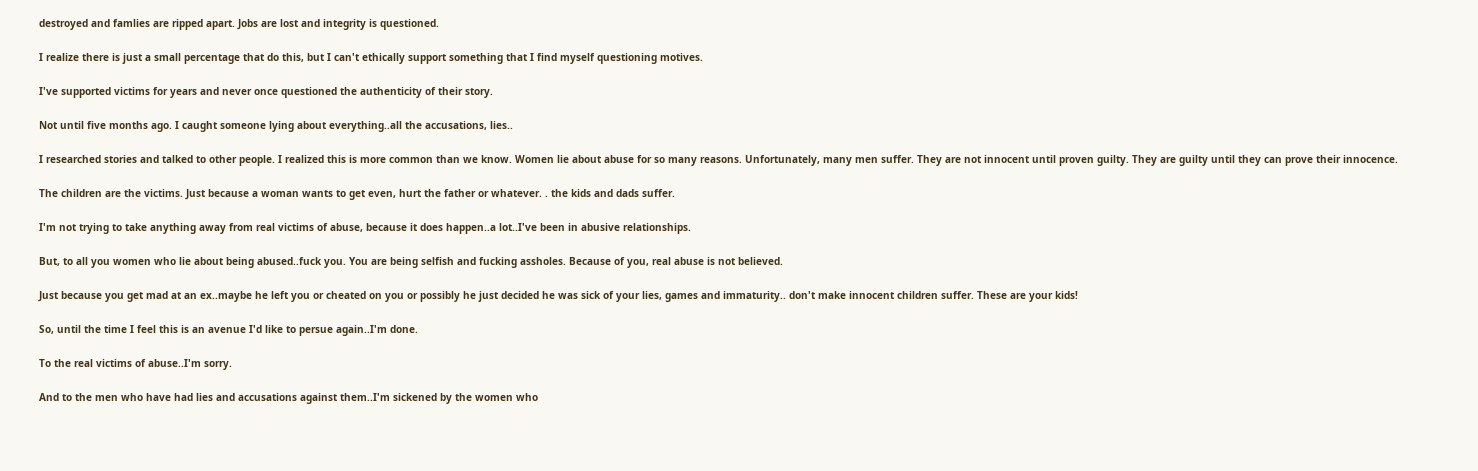destroyed and famlies are ripped apart. Jobs are lost and integrity is questioned.

I realize there is just a small percentage that do this, but I can't ethically support something that I find myself questioning motives.

I've supported victims for years and never once questioned the authenticity of their story.

Not until five months ago. I caught someone lying about everything..all the accusations, lies..

I researched stories and talked to other people. I realized this is more common than we know. Women lie about abuse for so many reasons. Unfortunately, many men suffer. They are not innocent until proven guilty. They are guilty until they can prove their innocence.

The children are the victims. Just because a woman wants to get even, hurt the father or whatever. . the kids and dads suffer.

I'm not trying to take anything away from real victims of abuse, because it does happen..a lot..I've been in abusive relationships.

But, to all you women who lie about being abused..fuck you. You are being selfish and fucking assholes. Because of you, real abuse is not believed.

Just because you get mad at an ex..maybe he left you or cheated on you or possibly he just decided he was sick of your lies, games and immaturity.. don't make innocent children suffer. These are your kids!

So, until the time I feel this is an avenue I'd like to persue again..I'm done.

To the real victims of abuse..I'm sorry.

And to the men who have had lies and accusations against them..I'm sickened by the women who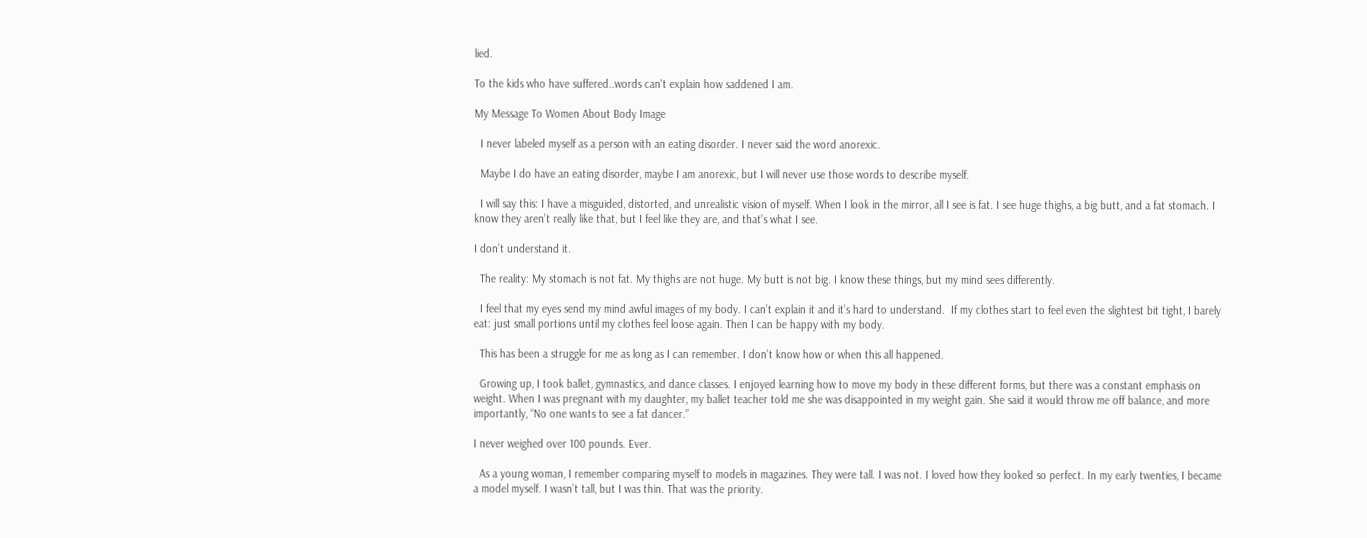lied.

To the kids who have suffered..words can't explain how saddened I am.

My Message To Women About Body Image

  I never labeled myself as a person with an eating disorder. I never said the word anorexic.

  Maybe I do have an eating disorder, maybe I am anorexic, but I will never use those words to describe myself.

  I will say this: I have a misguided, distorted, and unrealistic vision of myself. When I look in the mirror, all I see is fat. I see huge thighs, a big butt, and a fat stomach. I know they aren’t really like that, but I feel like they are, and that’s what I see.

I don’t understand it.

  The reality: My stomach is not fat. My thighs are not huge. My butt is not big. I know these things, but my mind sees differently.

  I feel that my eyes send my mind awful images of my body. I can’t explain it and it’s hard to understand.  If my clothes start to feel even the slightest bit tight, I barely eat: just small portions until my clothes feel loose again. Then I can be happy with my body.

  This has been a struggle for me as long as I can remember. I don’t know how or when this all happened.

  Growing up, I took ballet, gymnastics, and dance classes. I enjoyed learning how to move my body in these different forms, but there was a constant emphasis on weight. When I was pregnant with my daughter, my ballet teacher told me she was disappointed in my weight gain. She said it would throw me off balance, and more importantly, “No one wants to see a fat dancer.”

I never weighed over 100 pounds. Ever.

  As a young woman, I remember comparing myself to models in magazines. They were tall. I was not. I loved how they looked so perfect. In my early twenties, I became a model myself. I wasn’t tall, but I was thin. That was the priority.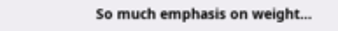So much emphasis on weight…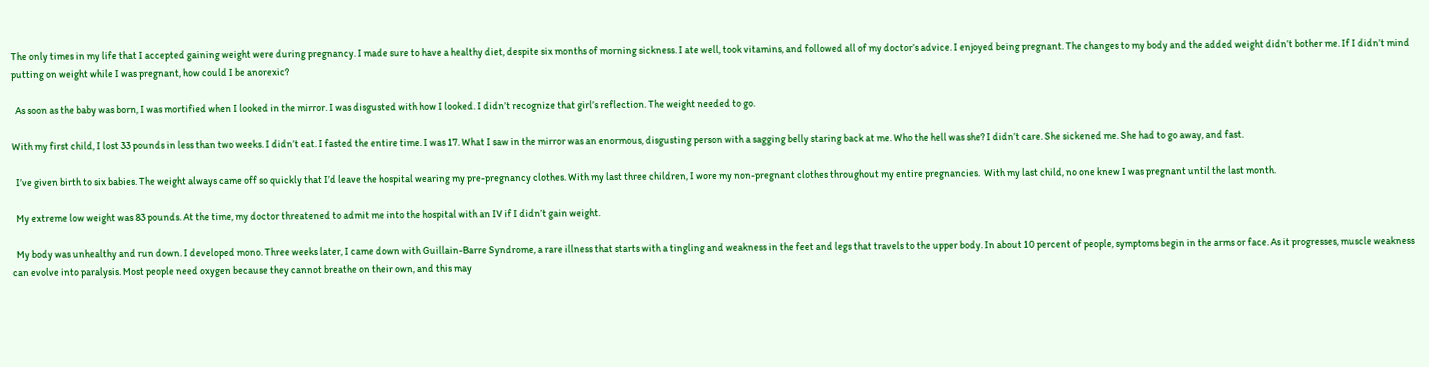The only times in my life that I accepted gaining weight were during pregnancy. I made sure to have a healthy diet, despite six months of morning sickness. I ate well, took vitamins, and followed all of my doctor’s advice. I enjoyed being pregnant. The changes to my body and the added weight didn’t bother me. If I didn’t mind putting on weight while I was pregnant, how could I be anorexic?

  As soon as the baby was born, I was mortified when I looked in the mirror. I was disgusted with how I looked. I didn’t recognize that girl’s reflection. The weight needed to go.

With my first child, I lost 33 pounds in less than two weeks. I didn’t eat. I fasted the entire time. I was 17. What I saw in the mirror was an enormous, disgusting person with a sagging belly staring back at me. Who the hell was she? I didn’t care. She sickened me. She had to go away, and fast.

  I’ve given birth to six babies. The weight always came off so quickly that I’d leave the hospital wearing my pre-pregnancy clothes. With my last three children, I wore my non-pregnant clothes throughout my entire pregnancies.  With my last child, no one knew I was pregnant until the last month.

  My extreme low weight was 83 pounds. At the time, my doctor threatened to admit me into the hospital with an IV if I didn’t gain weight.

  My body was unhealthy and run down. I developed mono. Three weeks later, I came down with Guillain-Barre Syndrome, a rare illness that starts with a tingling and weakness in the feet and legs that travels to the upper body. In about 10 percent of people, symptoms begin in the arms or face. As it progresses, muscle weakness can evolve into paralysis. Most people need oxygen because they cannot breathe on their own, and this may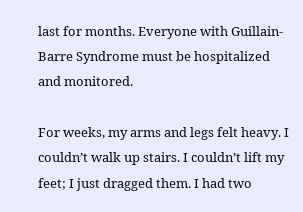last for months. Everyone with Guillain-Barre Syndrome must be hospitalized and monitored.

For weeks, my arms and legs felt heavy. I couldn’t walk up stairs. I couldn’t lift my feet; I just dragged them. I had two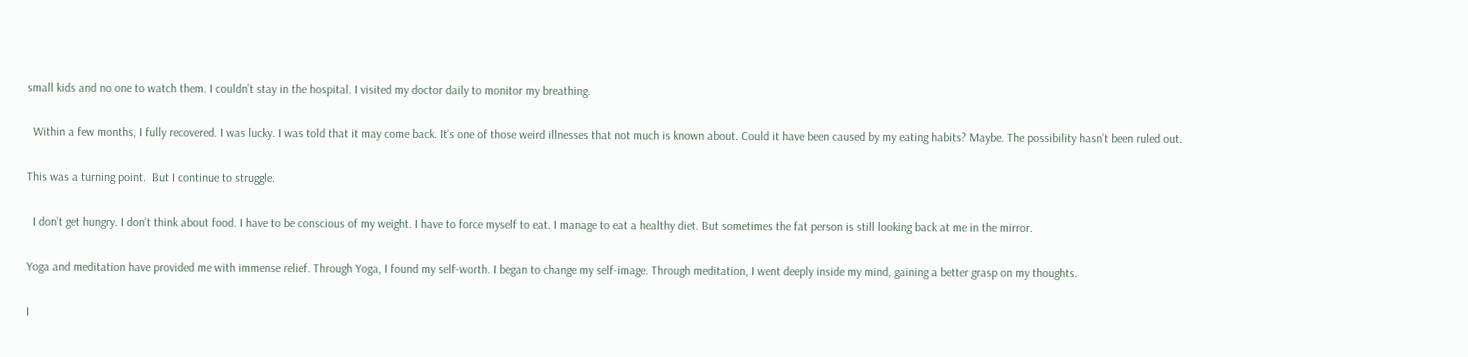small kids and no one to watch them. I couldn’t stay in the hospital. I visited my doctor daily to monitor my breathing.

  Within a few months, I fully recovered. I was lucky. I was told that it may come back. It’s one of those weird illnesses that not much is known about. Could it have been caused by my eating habits? Maybe. The possibility hasn’t been ruled out.

This was a turning point.  But I continue to struggle.

  I don’t get hungry. I don’t think about food. I have to be conscious of my weight. I have to force myself to eat. I manage to eat a healthy diet. But sometimes the fat person is still looking back at me in the mirror.

Yoga and meditation have provided me with immense relief. Through Yoga, I found my self-worth. I began to change my self-image. Through meditation, I went deeply inside my mind, gaining a better grasp on my thoughts.

I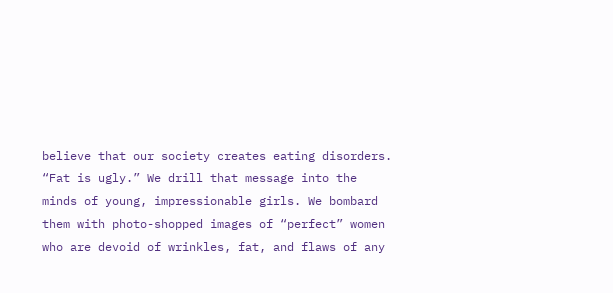believe that our society creates eating disorders. “Fat is ugly.” We drill that message into the minds of young, impressionable girls. We bombard them with photo-shopped images of “perfect” women who are devoid of wrinkles, fat, and flaws of any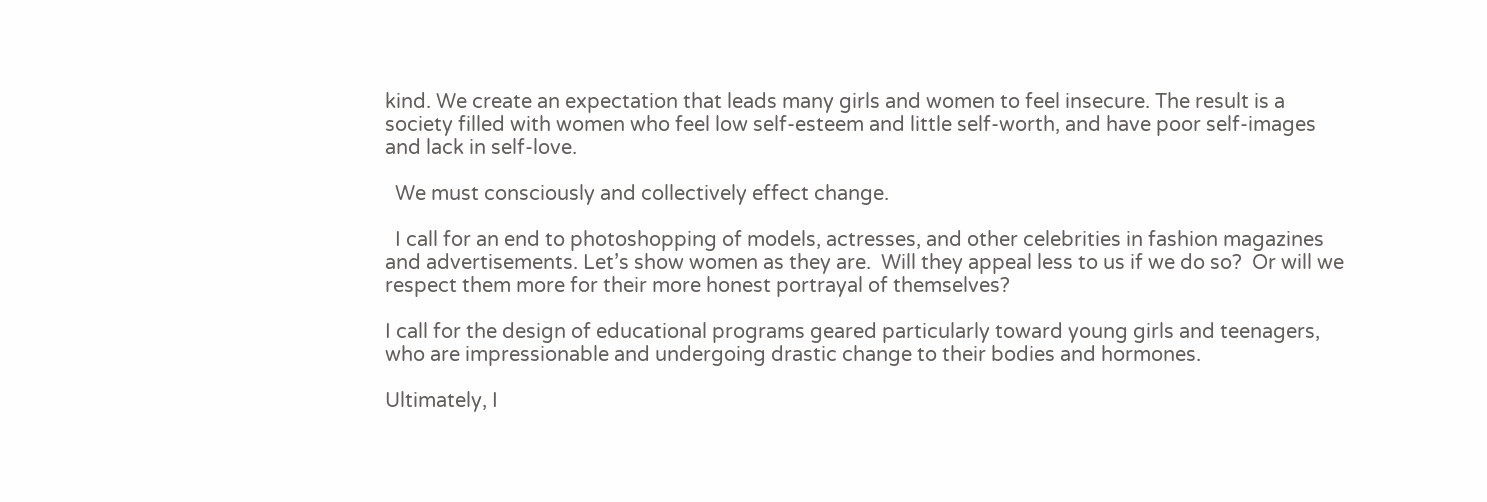kind. We create an expectation that leads many girls and women to feel insecure. The result is a society filled with women who feel low self-esteem and little self-worth, and have poor self-images and lack in self-love.

  We must consciously and collectively effect change.

  I call for an end to photoshopping of models, actresses, and other celebrities in fashion magazines and advertisements. Let’s show women as they are.  Will they appeal less to us if we do so?  Or will we respect them more for their more honest portrayal of themselves?

I call for the design of educational programs geared particularly toward young girls and teenagers, who are impressionable and undergoing drastic change to their bodies and hormones.

Ultimately, I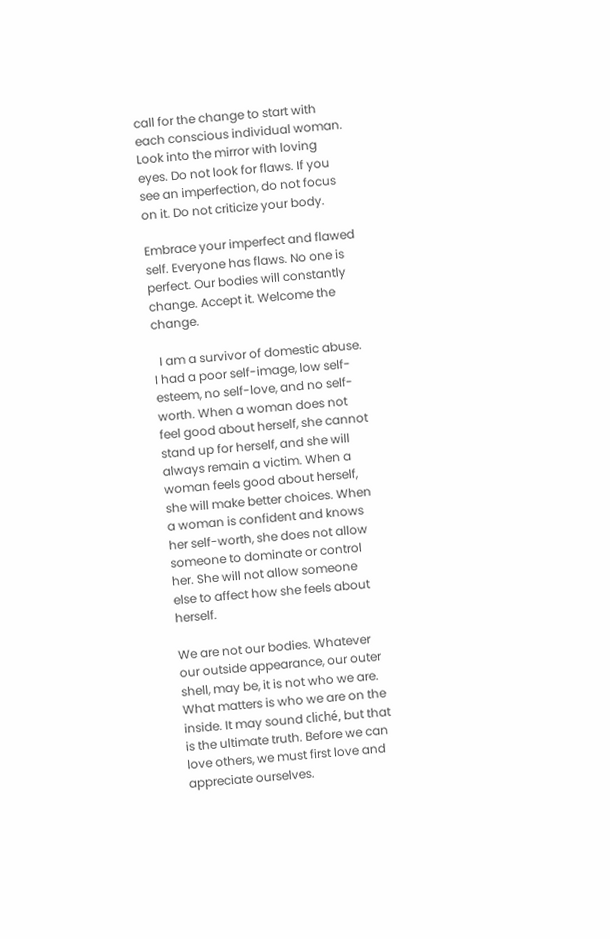call for the change to start with each conscious individual woman. Look into the mirror with loving eyes. Do not look for flaws. If you see an imperfection, do not focus on it. Do not criticize your body.

Embrace your imperfect and flawed self. Everyone has flaws. No one is perfect. Our bodies will constantly change. Accept it. Welcome the change.

  I am a survivor of domestic abuse. I had a poor self-image, low self-esteem, no self-love, and no self-worth. When a woman does not feel good about herself, she cannot stand up for herself, and she will always remain a victim. When a woman feels good about herself, she will make better choices. When a woman is confident and knows her self-worth, she does not allow someone to dominate or control her. She will not allow someone else to affect how she feels about herself.

We are not our bodies. Whatever our outside appearance, our outer shell, may be, it is not who we are. What matters is who we are on the inside. It may sound cliché, but that is the ultimate truth. Before we can love others, we must first love and appreciate ourselves.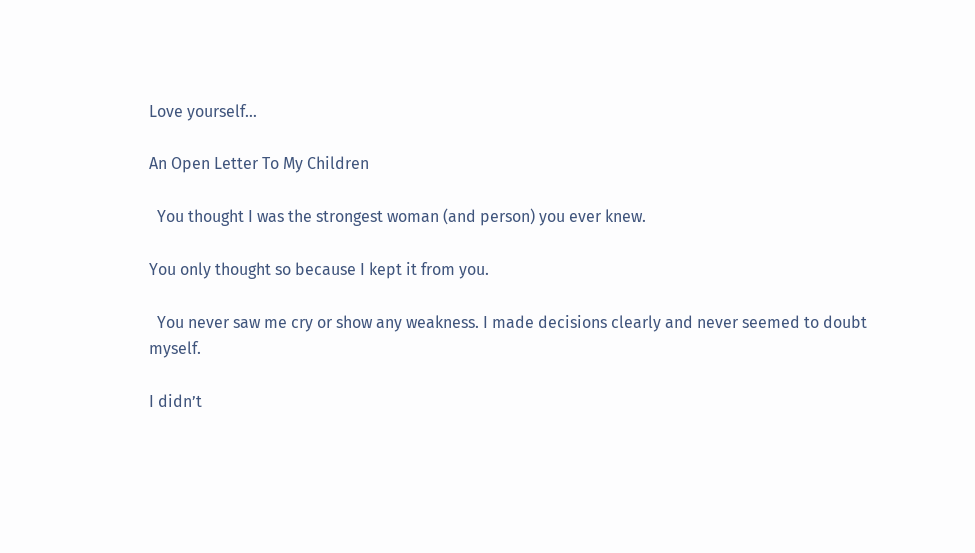Love yourself…

An Open Letter To My Children

  You thought I was the strongest woman (and person) you ever knew.

You only thought so because I kept it from you.

  You never saw me cry or show any weakness. I made decisions clearly and never seemed to doubt myself.

I didn’t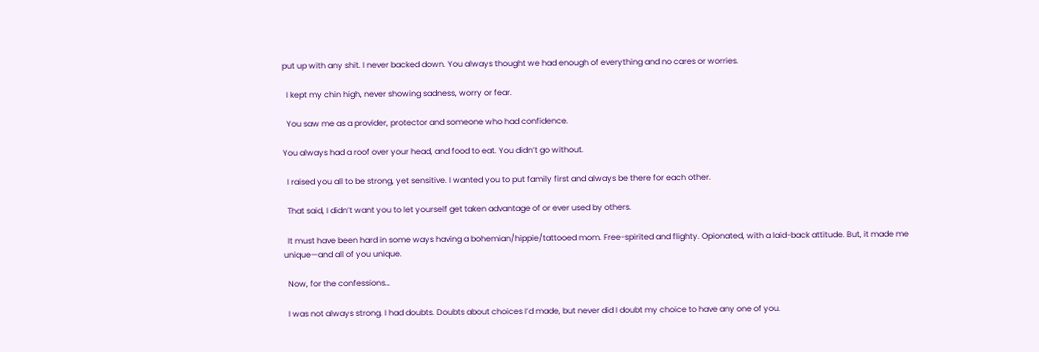put up with any shit. I never backed down. You always thought we had enough of everything and no cares or worries.

  I kept my chin high, never showing sadness, worry or fear.

  You saw me as a provider, protector and someone who had confidence.

You always had a roof over your head, and food to eat. You didn’t go without.

  I raised you all to be strong, yet sensitive. I wanted you to put family first and always be there for each other.

  That said, I didn’t want you to let yourself get taken advantage of or ever used by others.

  It must have been hard in some ways having a bohemian/hippie/tattooed mom. Free-spirited and flighty. Opionated, with a laid-back attitude. But, it made me unique—and all of you unique.

  Now, for the confessions…

  I was not always strong. I had doubts. Doubts about choices I’d made, but never did I doubt my choice to have any one of you.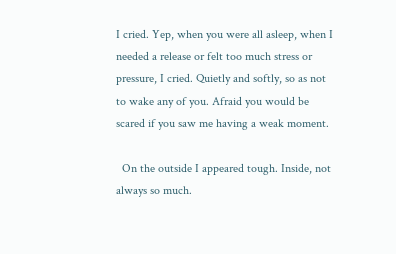I cried. Yep, when you were all asleep, when I needed a release or felt too much stress or pressure, I cried. Quietly and softly, so as not to wake any of you. Afraid you would be scared if you saw me having a weak moment.

  On the outside I appeared tough. Inside, not always so much.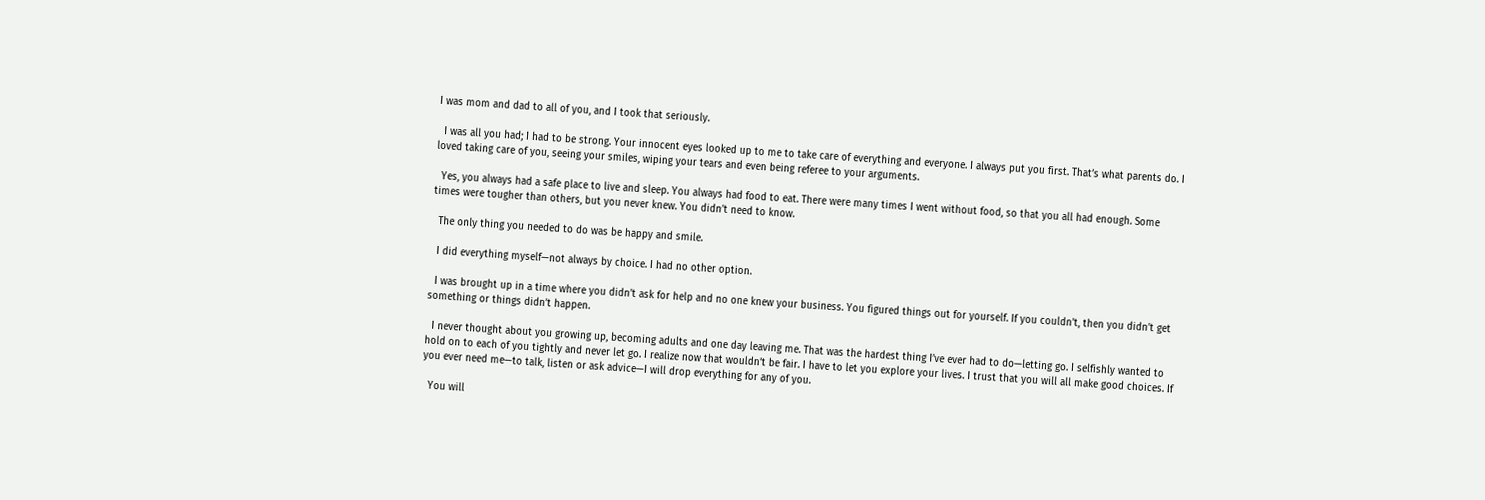I was mom and dad to all of you, and I took that seriously.

  I was all you had; I had to be strong. Your innocent eyes looked up to me to take care of everything and everyone. I always put you first. That’s what parents do. I loved taking care of you, seeing your smiles, wiping your tears and even being referee to your arguments.

  Yes, you always had a safe place to live and sleep. You always had food to eat. There were many times I went without food, so that you all had enough. Some times were tougher than others, but you never knew. You didn’t need to know.

  The only thing you needed to do was be happy and smile.

  I did everything myself—not always by choice. I had no other option.

  I was brought up in a time where you didn’t ask for help and no one knew your business. You figured things out for yourself. If you couldn’t, then you didn’t get something or things didn’t happen.

  I never thought about you growing up, becoming adults and one day leaving me. That was the hardest thing I’ve ever had to do—letting go. I selfishly wanted to hold on to each of you tightly and never let go. I realize now that wouldn’t be fair. I have to let you explore your lives. I trust that you will all make good choices. If you ever need me—to talk, listen or ask advice—I will drop everything for any of you.

  You will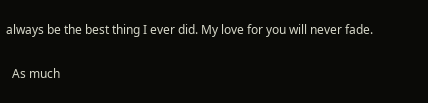always be the best thing I ever did. My love for you will never fade.

  As much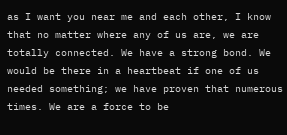as I want you near me and each other, I know that no matter where any of us are, we are totally connected. We have a strong bond. We would be there in a heartbeat if one of us needed something; we have proven that numerous times. We are a force to be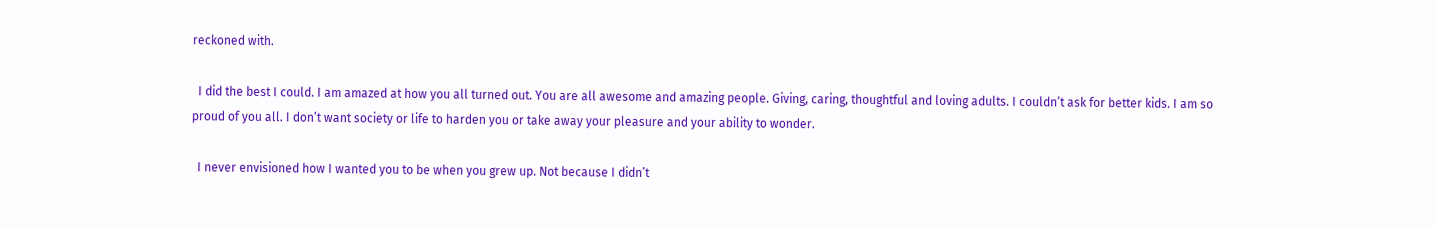reckoned with.

  I did the best I could. I am amazed at how you all turned out. You are all awesome and amazing people. Giving, caring, thoughtful and loving adults. I couldn’t ask for better kids. I am so proud of you all. I don’t want society or life to harden you or take away your pleasure and your ability to wonder.

  I never envisioned how I wanted you to be when you grew up. Not because I didn’t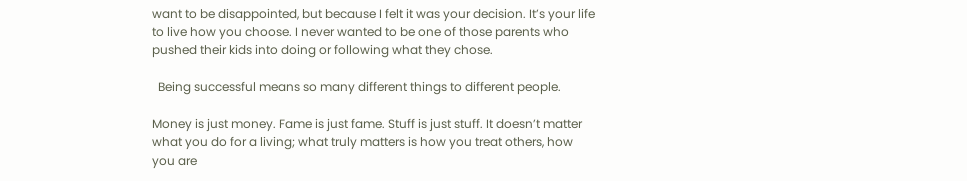want to be disappointed, but because I felt it was your decision. It’s your life to live how you choose. I never wanted to be one of those parents who pushed their kids into doing or following what they chose.

  Being successful means so many different things to different people.

Money is just money. Fame is just fame. Stuff is just stuff. It doesn’t matter what you do for a living; what truly matters is how you treat others, how you are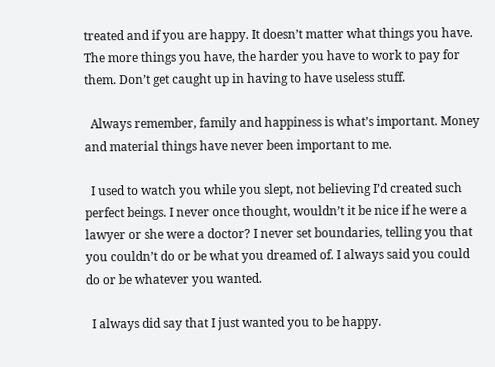treated and if you are happy. It doesn’t matter what things you have. The more things you have, the harder you have to work to pay for them. Don’t get caught up in having to have useless stuff.

  Always remember, family and happiness is what’s important. Money and material things have never been important to me.

  I used to watch you while you slept, not believing I’d created such perfect beings. I never once thought, wouldn’t it be nice if he were a lawyer or she were a doctor? I never set boundaries, telling you that you couldn’t do or be what you dreamed of. I always said you could do or be whatever you wanted.

  I always did say that I just wanted you to be happy.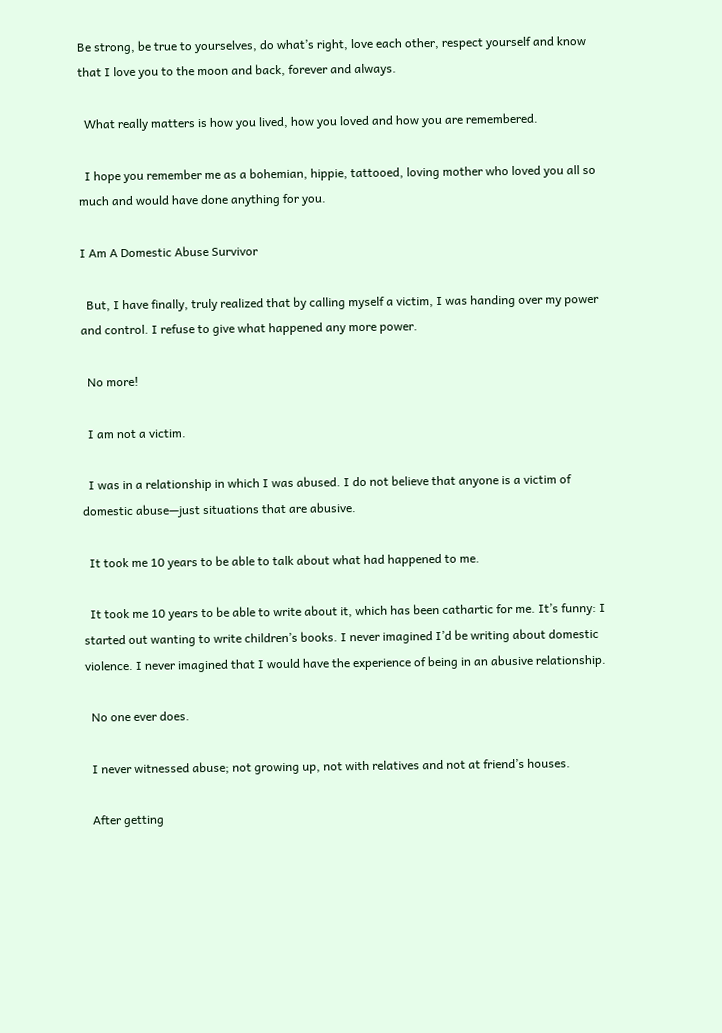Be strong, be true to yourselves, do what’s right, love each other, respect yourself and know that I love you to the moon and back, forever and always.

  What really matters is how you lived, how you loved and how you are remembered.

  I hope you remember me as a bohemian, hippie, tattooed, loving mother who loved you all so much and would have done anything for you.

I Am A Domestic Abuse Survivor

  But, I have finally, truly realized that by calling myself a victim, I was handing over my power and control. I refuse to give what happened any more power.

  No more!

  I am not a victim.

  I was in a relationship in which I was abused. I do not believe that anyone is a victim of domestic abuse—just situations that are abusive.

  It took me 10 years to be able to talk about what had happened to me.

  It took me 10 years to be able to write about it, which has been cathartic for me. It’s funny: I started out wanting to write children’s books. I never imagined I’d be writing about domestic violence. I never imagined that I would have the experience of being in an abusive relationship.

  No one ever does.

  I never witnessed abuse; not growing up, not with relatives and not at friend’s houses.

  After getting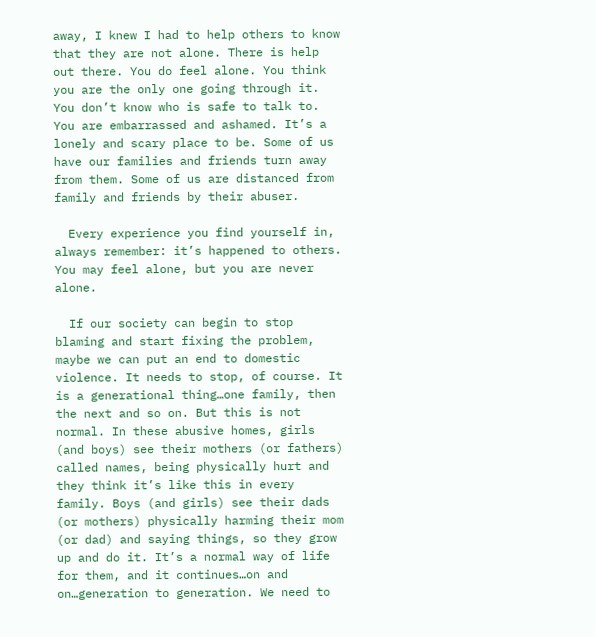away, I knew I had to help others to know that they are not alone. There is help out there. You do feel alone. You think you are the only one going through it. You don’t know who is safe to talk to.  You are embarrassed and ashamed. It’s a lonely and scary place to be. Some of us have our families and friends turn away from them. Some of us are distanced from family and friends by their abuser.

  Every experience you find yourself in, always remember: it’s happened to others. You may feel alone, but you are never alone.

  If our society can begin to stop blaming and start fixing the problem, maybe we can put an end to domestic violence. It needs to stop, of course. It is a generational thing…one family, then the next and so on. But this is not normal. In these abusive homes, girls (and boys) see their mothers (or fathers) called names, being physically hurt and they think it’s like this in every family. Boys (and girls) see their dads (or mothers) physically harming their mom (or dad) and saying things, so they grow up and do it. It’s a normal way of life for them, and it continues…on and on…generation to generation. We need to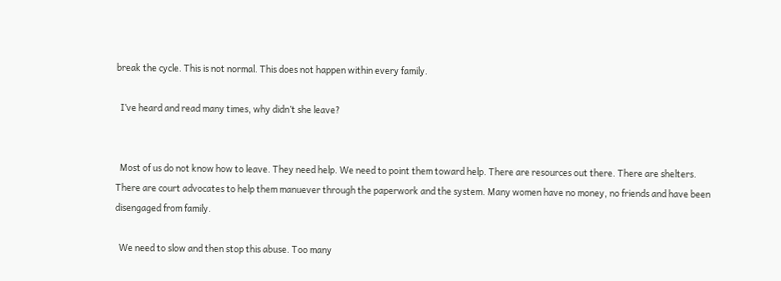break the cycle. This is not normal. This does not happen within every family.

  I’ve heard and read many times, why didn’t she leave?


  Most of us do not know how to leave. They need help. We need to point them toward help. There are resources out there. There are shelters. There are court advocates to help them manuever through the paperwork and the system. Many women have no money, no friends and have been disengaged from family.

  We need to slow and then stop this abuse. Too many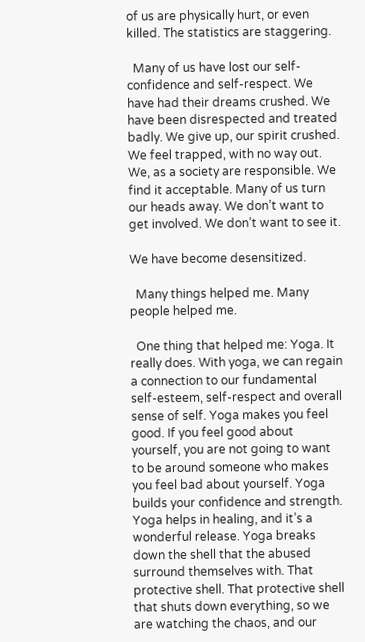of us are physically hurt, or even killed. The statistics are staggering.

  Many of us have lost our self-confidence and self-respect. We have had their dreams crushed. We have been disrespected and treated badly. We give up, our spirit crushed. We feel trapped, with no way out. We, as a society are responsible. We find it acceptable. Many of us turn our heads away. We don’t want to get involved. We don’t want to see it.

We have become desensitized.

  Many things helped me. Many people helped me.

  One thing that helped me: Yoga. It really does. With yoga, we can regain a connection to our fundamental self-esteem, self-respect and overall sense of self. Yoga makes you feel good. If you feel good about yourself, you are not going to want to be around someone who makes you feel bad about yourself. Yoga builds your confidence and strength. Yoga helps in healing, and it’s a wonderful release. Yoga breaks down the shell that the abused surround themselves with. That protective shell. That protective shell that shuts down everything, so we are watching the chaos, and our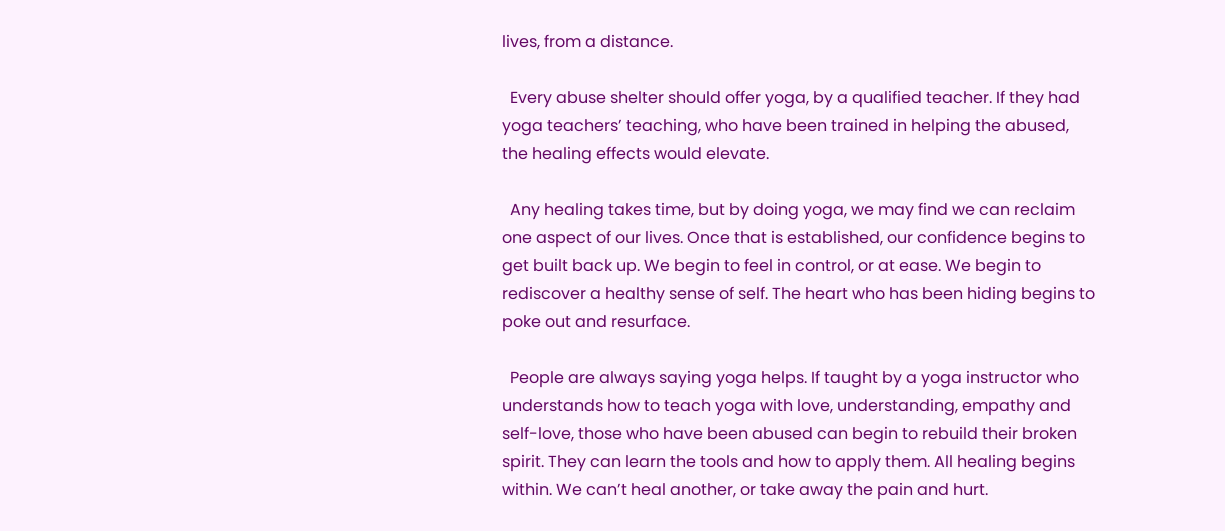lives, from a distance.

  Every abuse shelter should offer yoga, by a qualified teacher. If they had yoga teachers’ teaching, who have been trained in helping the abused, the healing effects would elevate.

  Any healing takes time, but by doing yoga, we may find we can reclaim one aspect of our lives. Once that is established, our confidence begins to get built back up. We begin to feel in control, or at ease. We begin to rediscover a healthy sense of self. The heart who has been hiding begins to poke out and resurface.

  People are always saying yoga helps. If taught by a yoga instructor who understands how to teach yoga with love, understanding, empathy and self-love, those who have been abused can begin to rebuild their broken spirit. They can learn the tools and how to apply them. All healing begins within. We can’t heal another, or take away the pain and hurt.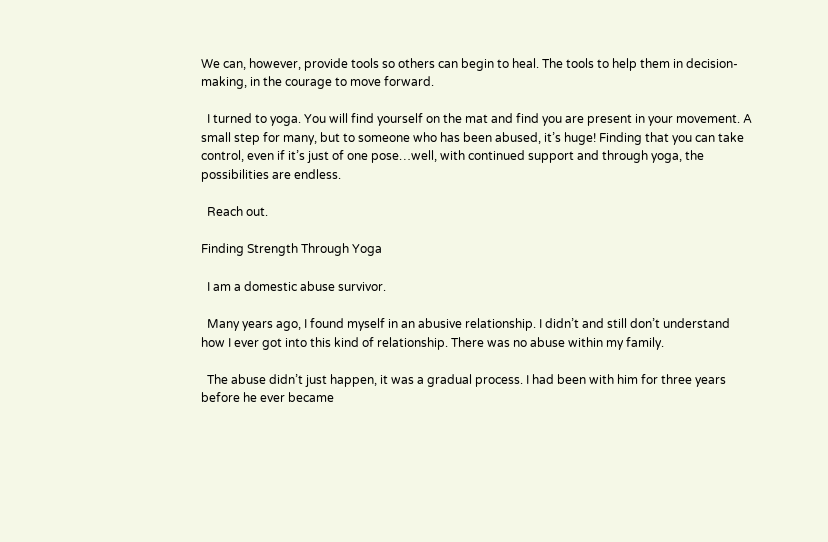We can, however, provide tools so others can begin to heal. The tools to help them in decision-making, in the courage to move forward.

  I turned to yoga. You will find yourself on the mat and find you are present in your movement. A small step for many, but to someone who has been abused, it’s huge! Finding that you can take control, even if it’s just of one pose…well, with continued support and through yoga, the possibilities are endless.

  Reach out.

Finding Strength Through Yoga

  I am a domestic abuse survivor.

  Many years ago, I found myself in an abusive relationship. I didn’t and still don’t understand how I ever got into this kind of relationship. There was no abuse within my family.

  The abuse didn’t just happen, it was a gradual process. I had been with him for three years before he ever became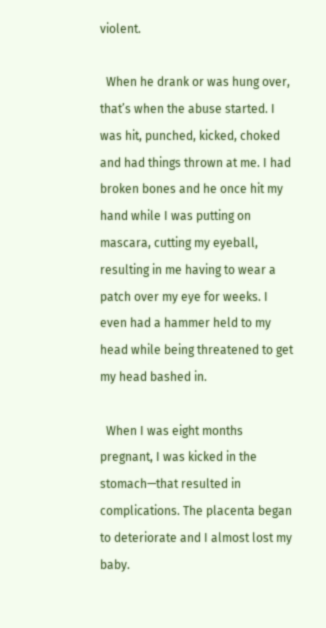violent.

  When he drank or was hung over, that’s when the abuse started. I was hit, punched, kicked, choked and had things thrown at me. I had broken bones and he once hit my hand while I was putting on mascara, cutting my eyeball, resulting in me having to wear a patch over my eye for weeks. I even had a hammer held to my head while being threatened to get my head bashed in.

  When I was eight months pregnant, I was kicked in the stomach—that resulted in complications. The placenta began to deteriorate and I almost lost my baby.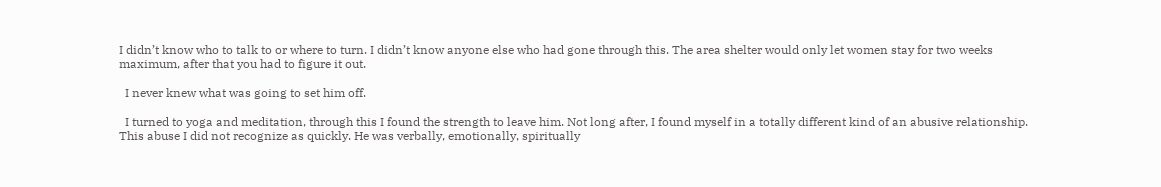I didn’t know who to talk to or where to turn. I didn’t know anyone else who had gone through this. The area shelter would only let women stay for two weeks maximum, after that you had to figure it out.

  I never knew what was going to set him off.

  I turned to yoga and meditation, through this I found the strength to leave him. Not long after, I found myself in a totally different kind of an abusive relationship. This abuse I did not recognize as quickly. He was verbally, emotionally, spiritually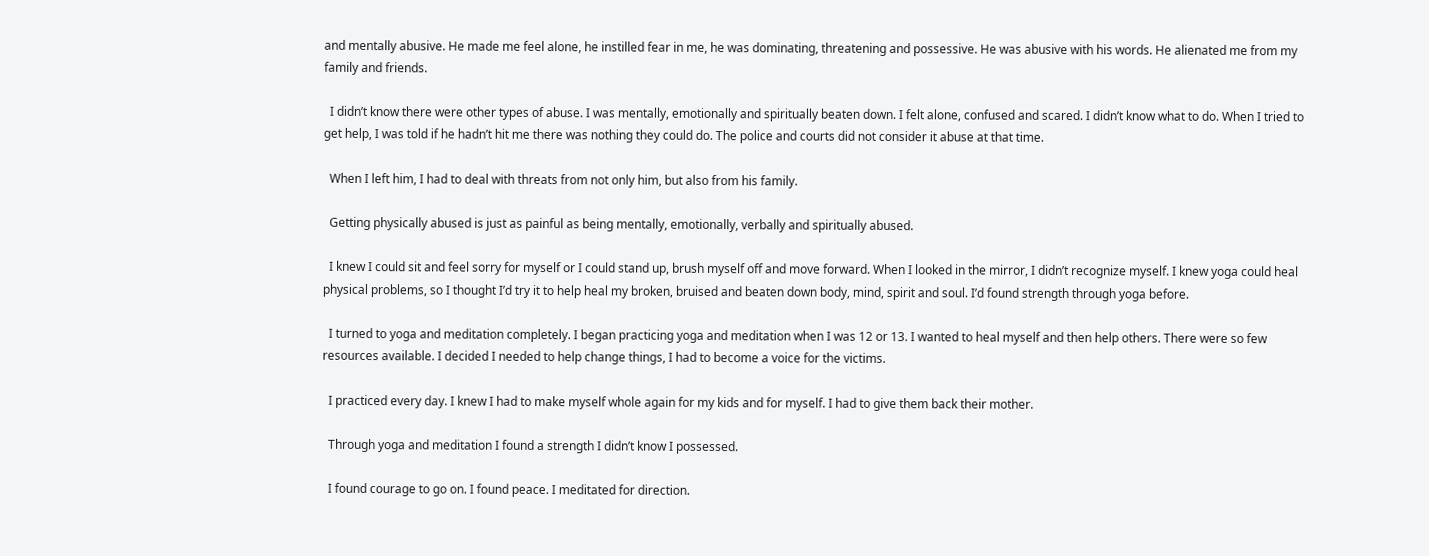and mentally abusive. He made me feel alone, he instilled fear in me, he was dominating, threatening and possessive. He was abusive with his words. He alienated me from my family and friends.

  I didn’t know there were other types of abuse. I was mentally, emotionally and spiritually beaten down. I felt alone, confused and scared. I didn’t know what to do. When I tried to get help, I was told if he hadn’t hit me there was nothing they could do. The police and courts did not consider it abuse at that time.

  When I left him, I had to deal with threats from not only him, but also from his family.

  Getting physically abused is just as painful as being mentally, emotionally, verbally and spiritually abused.

  I knew I could sit and feel sorry for myself or I could stand up, brush myself off and move forward. When I looked in the mirror, I didn’t recognize myself. I knew yoga could heal physical problems, so I thought I’d try it to help heal my broken, bruised and beaten down body, mind, spirit and soul. I’d found strength through yoga before.

  I turned to yoga and meditation completely. I began practicing yoga and meditation when I was 12 or 13. I wanted to heal myself and then help others. There were so few resources available. I decided I needed to help change things, I had to become a voice for the victims.

  I practiced every day. I knew I had to make myself whole again for my kids and for myself. I had to give them back their mother.

  Through yoga and meditation I found a strength I didn’t know I possessed.

  I found courage to go on. I found peace. I meditated for direction.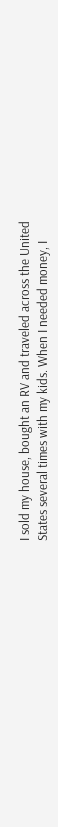I sold my house, bought an RV and traveled across the United States several times with my kids. When I needed money, I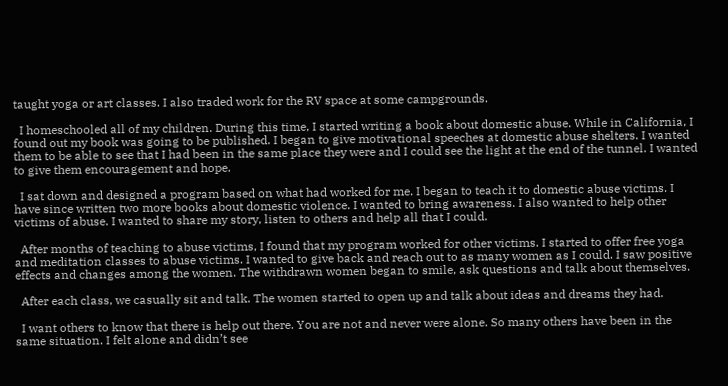taught yoga or art classes. I also traded work for the RV space at some campgrounds.

  I homeschooled all of my children. During this time, I started writing a book about domestic abuse. While in California, I found out my book was going to be published. I began to give motivational speeches at domestic abuse shelters. I wanted them to be able to see that I had been in the same place they were and I could see the light at the end of the tunnel. I wanted to give them encouragement and hope.

  I sat down and designed a program based on what had worked for me. I began to teach it to domestic abuse victims. I have since written two more books about domestic violence. I wanted to bring awareness. I also wanted to help other victims of abuse. I wanted to share my story, listen to others and help all that I could.

  After months of teaching to abuse victims, I found that my program worked for other victims. I started to offer free yoga and meditation classes to abuse victims. I wanted to give back and reach out to as many women as I could. I saw positive effects and changes among the women. The withdrawn women began to smile, ask questions and talk about themselves.

  After each class, we casually sit and talk. The women started to open up and talk about ideas and dreams they had.

  I want others to know that there is help out there. You are not and never were alone. So many others have been in the same situation. I felt alone and didn’t see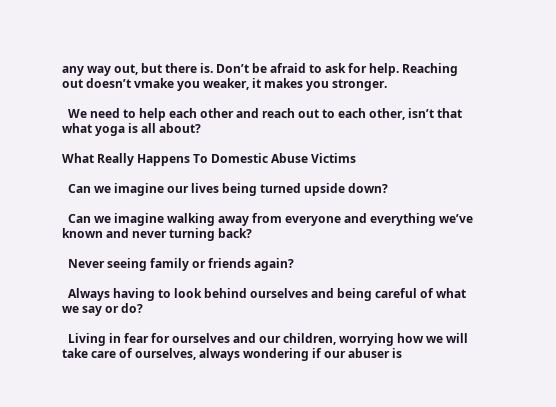any way out, but there is. Don’t be afraid to ask for help. Reaching out doesn’t vmake you weaker, it makes you stronger.

  We need to help each other and reach out to each other, isn’t that what yoga is all about?

What Really Happens To Domestic Abuse Victims

  Can we imagine our lives being turned upside down?

  Can we imagine walking away from everyone and everything we’ve known and never turning back?

  Never seeing family or friends again?

  Always having to look behind ourselves and being careful of what we say or do?

  Living in fear for ourselves and our children, worrying how we will take care of ourselves, always wondering if our abuser is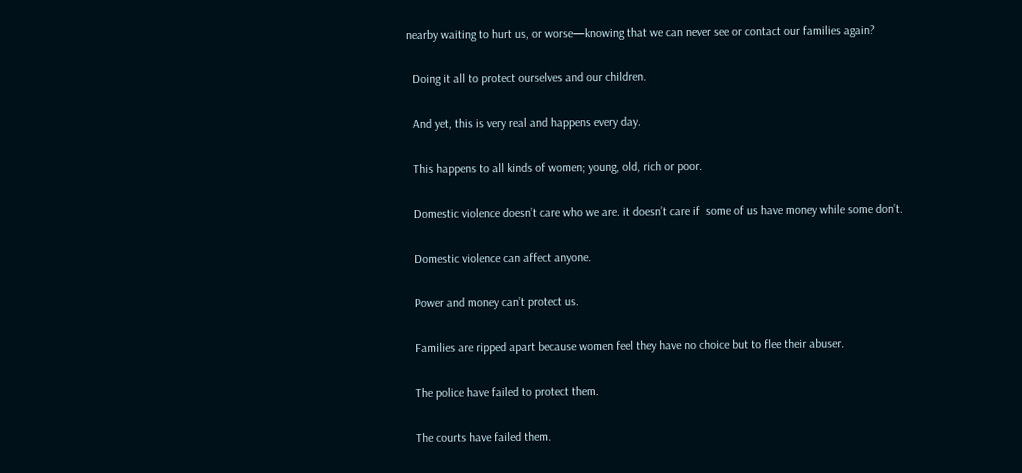nearby waiting to hurt us, or worse—knowing that we can never see or contact our families again?

  Doing it all to protect ourselves and our children.

  And yet, this is very real and happens every day.

  This happens to all kinds of women; young, old, rich or poor.

  Domestic violence doesn’t care who we are. it doesn’t care if  some of us have money while some don’t.

  Domestic violence can affect anyone.

  Power and money can’t protect us.

  Families are ripped apart because women feel they have no choice but to flee their abuser.

  The police have failed to protect them.

  The courts have failed them.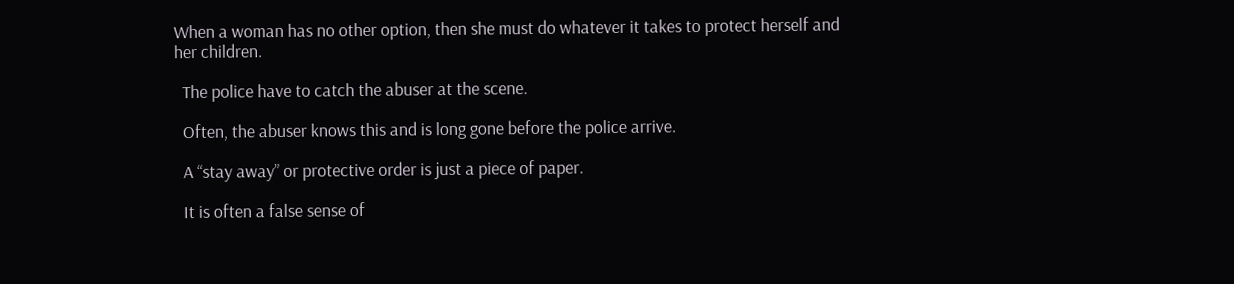When a woman has no other option, then she must do whatever it takes to protect herself and her children.

  The police have to catch the abuser at the scene.

  Often, the abuser knows this and is long gone before the police arrive.

  A “stay away” or protective order is just a piece of paper.

  It is often a false sense of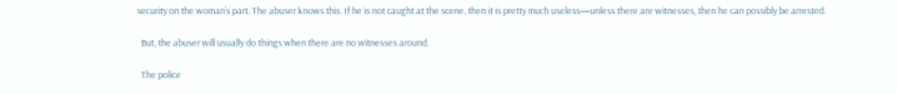security on the woman’s part. The abuser knows this. If he is not caught at the scene, then it is pretty much useless—unless there are witnesses, then he can possibly be arrested.

  But, the abuser will usually do things when there are no witnesses around.

  The police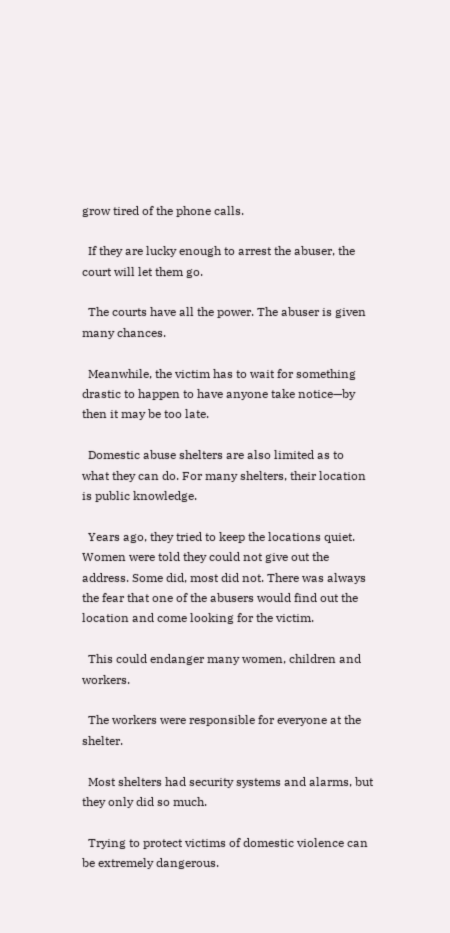grow tired of the phone calls.

  If they are lucky enough to arrest the abuser, the court will let them go.

  The courts have all the power. The abuser is given many chances.

  Meanwhile, the victim has to wait for something drastic to happen to have anyone take notice—by then it may be too late.

  Domestic abuse shelters are also limited as to what they can do. For many shelters, their location is public knowledge.

  Years ago, they tried to keep the locations quiet. Women were told they could not give out the address. Some did, most did not. There was always the fear that one of the abusers would find out the location and come looking for the victim.

  This could endanger many women, children and workers.

  The workers were responsible for everyone at the shelter.

  Most shelters had security systems and alarms, but they only did so much.

  Trying to protect victims of domestic violence can be extremely dangerous.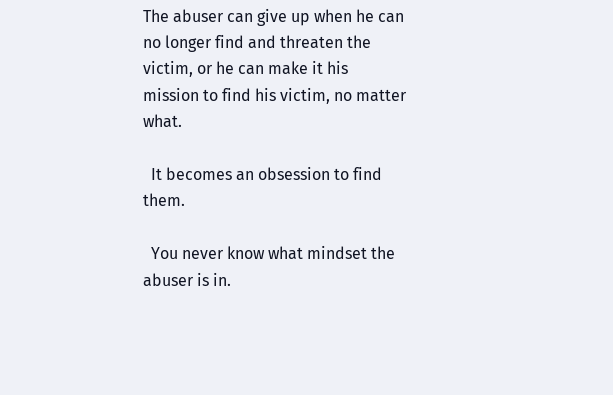The abuser can give up when he can no longer find and threaten the victim, or he can make it his mission to find his victim, no matter what.

  It becomes an obsession to find them.

  You never know what mindset the abuser is in.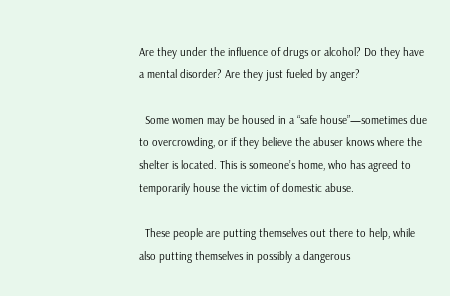Are they under the influence of drugs or alcohol? Do they have a mental disorder? Are they just fueled by anger?

  Some women may be housed in a “safe house”—sometimes due to overcrowding, or if they believe the abuser knows where the shelter is located. This is someone’s home, who has agreed to temporarily house the victim of domestic abuse.

  These people are putting themselves out there to help, while also putting themselves in possibly a dangerous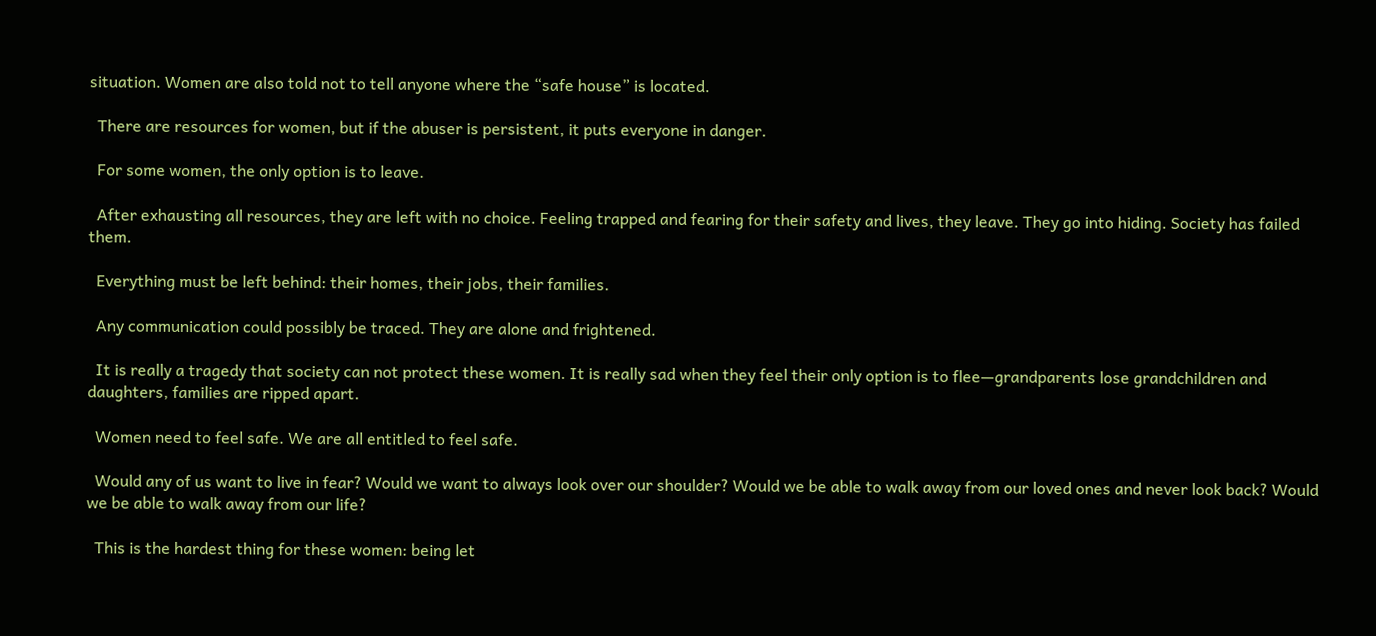situation. Women are also told not to tell anyone where the “safe house” is located.

  There are resources for women, but if the abuser is persistent, it puts everyone in danger.

  For some women, the only option is to leave.

  After exhausting all resources, they are left with no choice. Feeling trapped and fearing for their safety and lives, they leave. They go into hiding. Society has failed them.

  Everything must be left behind: their homes, their jobs, their families.

  Any communication could possibly be traced. They are alone and frightened.

  It is really a tragedy that society can not protect these women. It is really sad when they feel their only option is to flee—grandparents lose grandchildren and daughters, families are ripped apart.

  Women need to feel safe. We are all entitled to feel safe.

  Would any of us want to live in fear? Would we want to always look over our shoulder? Would we be able to walk away from our loved ones and never look back? Would  we be able to walk away from our life?

  This is the hardest thing for these women: being let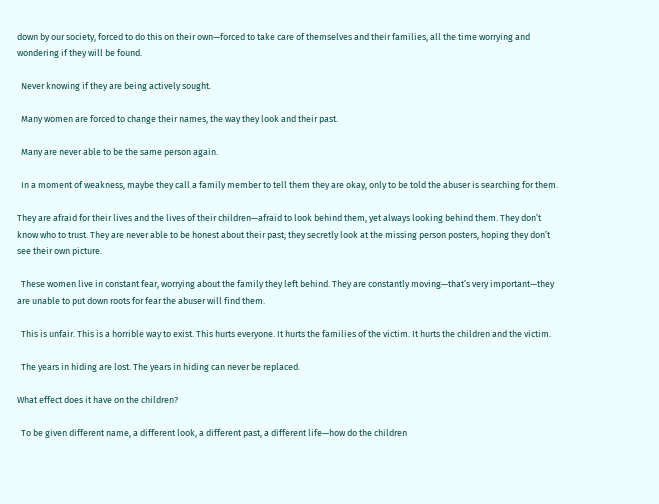down by our society, forced to do this on their own—forced to take care of themselves and their families, all the time worrying and wondering if they will be found.

  Never knowing if they are being actively sought.

  Many women are forced to change their names, the way they look and their past.

  Many are never able to be the same person again.

  In a moment of weakness, maybe they call a family member to tell them they are okay, only to be told the abuser is searching for them.

They are afraid for their lives and the lives of their children—afraid to look behind them, yet always looking behind them. They don’t know who to trust. They are never able to be honest about their past; they secretly look at the missing person posters, hoping they don’t see their own picture.

  These women live in constant fear, worrying about the family they left behind. They are constantly moving—that’s very important—they are unable to put down roots for fear the abuser will find them.

  This is unfair. This is a horrible way to exist. This hurts everyone. It hurts the families of the victim. It hurts the children and the victim.

  The years in hiding are lost. The years in hiding can never be replaced.

What effect does it have on the children?

  To be given different name, a different look, a different past, a different life—how do the children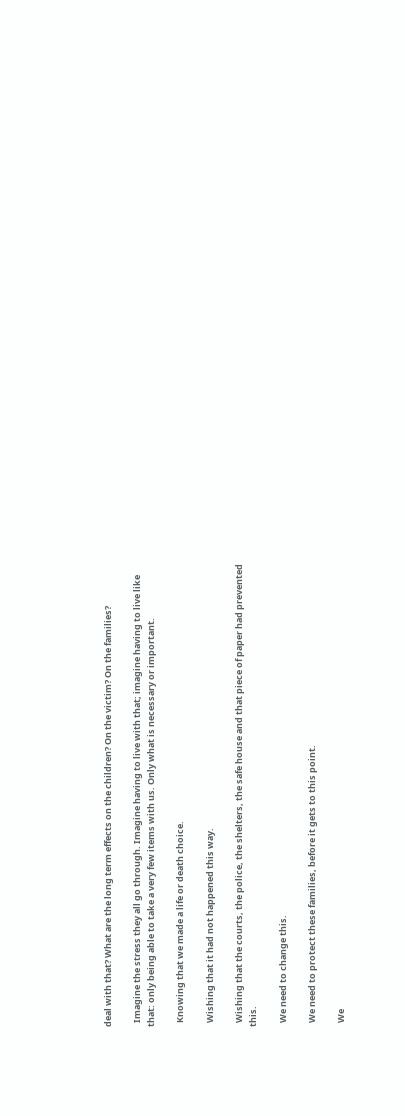deal with that? What are the long term effects on the children? On the victim? On the families?

  Imagine the stress they all go through. Imagine having to live with that; imagine having to live like that: only being able to take a very few items with us. Only what is necessary or important.

  Knowing that we made a life or death choice.

  Wishing that it had not happened this way.

  Wishing that the courts, the police, the shelters, the safe house and that piece of paper had prevented this.

  We need to change this.

  We need to protect these families, before it gets to this point.

  We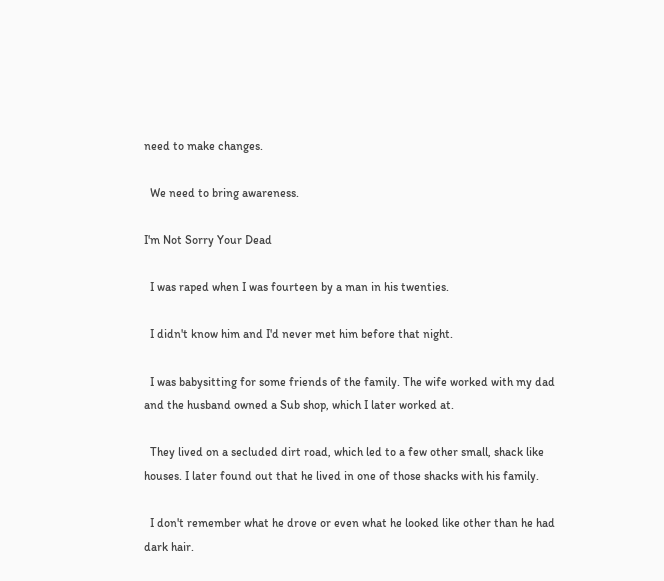need to make changes.

  We need to bring awareness.

I'm Not Sorry Your Dead

  I was raped when I was fourteen by a man in his twenties.

  I didn't know him and I'd never met him before that night.

  I was babysitting for some friends of the family. The wife worked with my dad and the husband owned a Sub shop, which I later worked at.

  They lived on a secluded dirt road, which led to a few other small, shack like houses. I later found out that he lived in one of those shacks with his family.

  I don't remember what he drove or even what he looked like other than he had dark hair.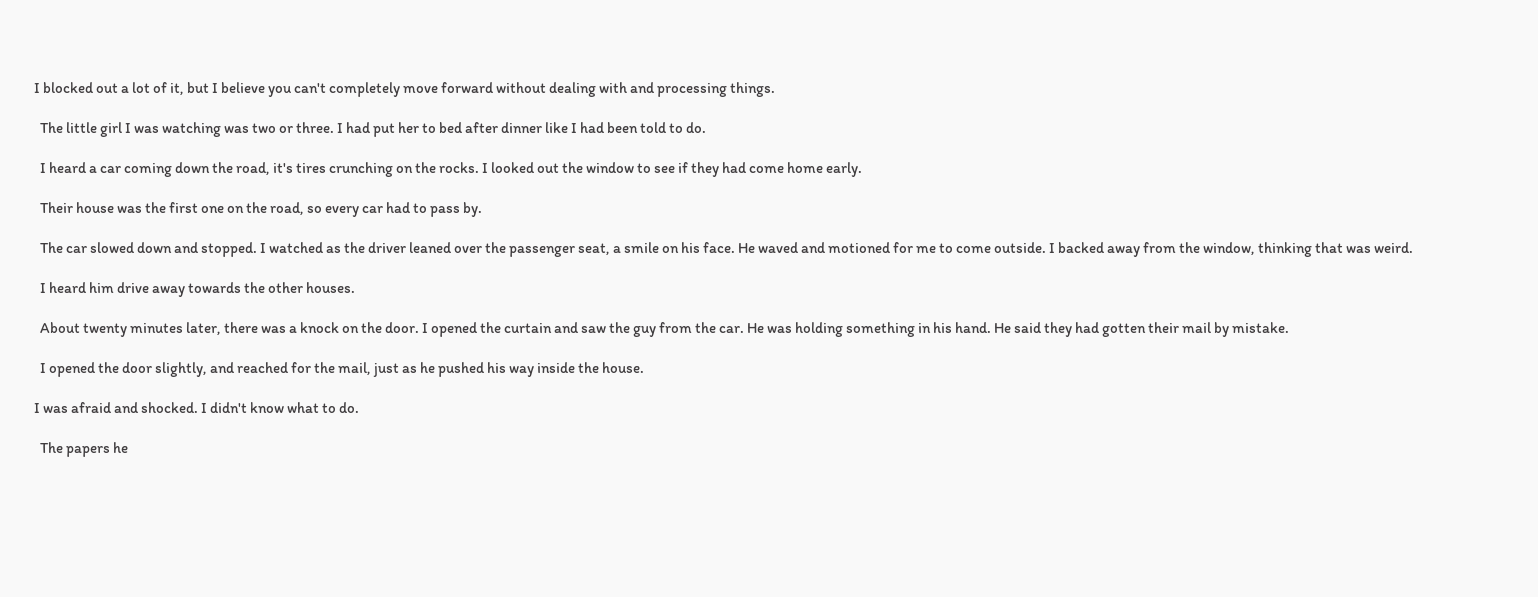I blocked out a lot of it, but I believe you can't completely move forward without dealing with and processing things.

  The little girl I was watching was two or three. I had put her to bed after dinner like I had been told to do.

  I heard a car coming down the road, it's tires crunching on the rocks. I looked out the window to see if they had come home early.

  Their house was the first one on the road, so every car had to pass by.

  The car slowed down and stopped. I watched as the driver leaned over the passenger seat, a smile on his face. He waved and motioned for me to come outside. I backed away from the window, thinking that was weird.

  I heard him drive away towards the other houses.

  About twenty minutes later, there was a knock on the door. I opened the curtain and saw the guy from the car. He was holding something in his hand. He said they had gotten their mail by mistake.

  I opened the door slightly, and reached for the mail, just as he pushed his way inside the house.

I was afraid and shocked. I didn't know what to do.

  The papers he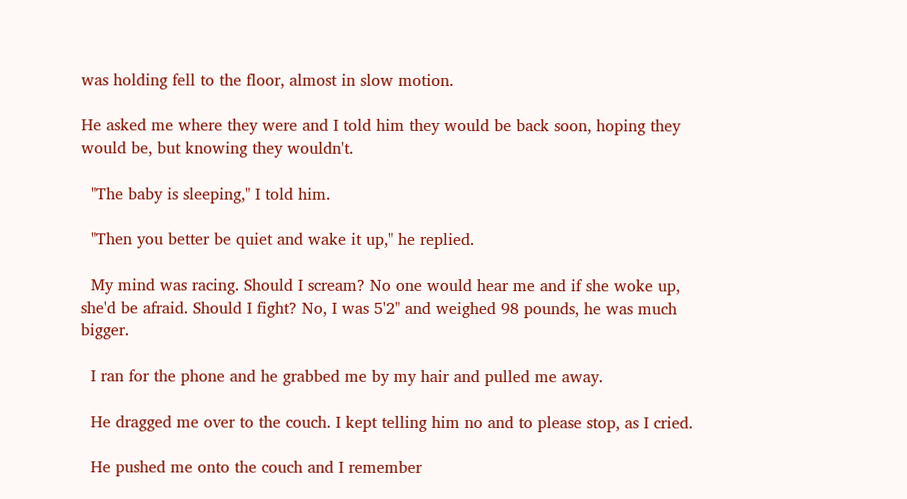was holding fell to the floor, almost in slow motion.

He asked me where they were and I told him they would be back soon, hoping they would be, but knowing they wouldn't.

  "The baby is sleeping," I told him.

  "Then you better be quiet and wake it up," he replied.

  My mind was racing. Should I scream? No one would hear me and if she woke up, she'd be afraid. Should I fight? No, I was 5'2" and weighed 98 pounds, he was much bigger.

  I ran for the phone and he grabbed me by my hair and pulled me away.

  He dragged me over to the couch. I kept telling him no and to please stop, as I cried.

  He pushed me onto the couch and I remember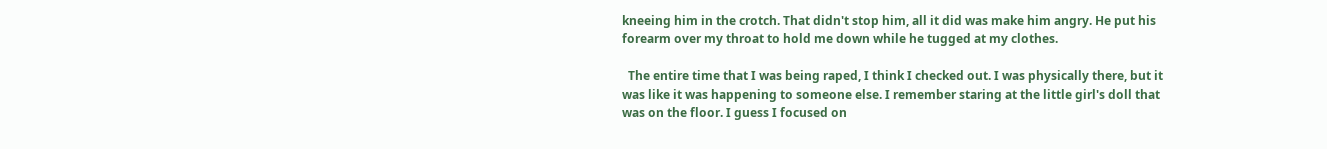kneeing him in the crotch. That didn't stop him, all it did was make him angry. He put his forearm over my throat to hold me down while he tugged at my clothes.

  The entire time that I was being raped, I think I checked out. I was physically there, but it was like it was happening to someone else. I remember staring at the little girl's doll that was on the floor. I guess I focused on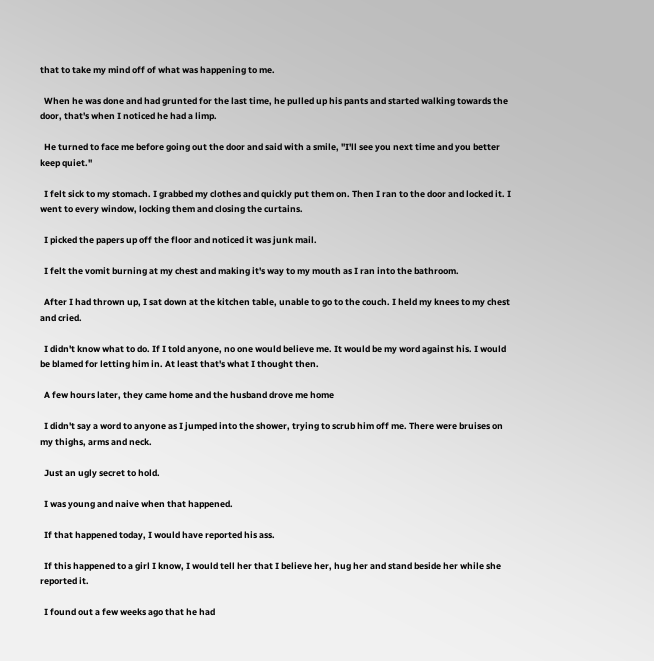that to take my mind off of what was happening to me.

  When he was done and had grunted for the last time, he pulled up his pants and started walking towards the door, that's when I noticed he had a limp.

  He turned to face me before going out the door and said with a smile, "I'll see you next time and you better keep quiet."

  I felt sick to my stomach. I grabbed my clothes and quickly put them on. Then I ran to the door and locked it. I went to every window, locking them and closing the curtains.

  I picked the papers up off the floor and noticed it was junk mail.

  I felt the vomit burning at my chest and making it's way to my mouth as I ran into the bathroom.

  After I had thrown up, I sat down at the kitchen table, unable to go to the couch. I held my knees to my chest and cried.

  I didn't know what to do. If I told anyone, no one would believe me. It would be my word against his. I would be blamed for letting him in. At least that's what I thought then.

  A few hours later, they came home and the husband drove me home

  I didn't say a word to anyone as I jumped into the shower, trying to scrub him off me. There were bruises on my thighs, arms and neck.

  Just an ugly secret to hold.

  I was young and naive when that happened.

  If that happened today, I would have reported his ass.

  If this happened to a girl I know, I would tell her that I believe her, hug her and stand beside her while she reported it.

  I found out a few weeks ago that he had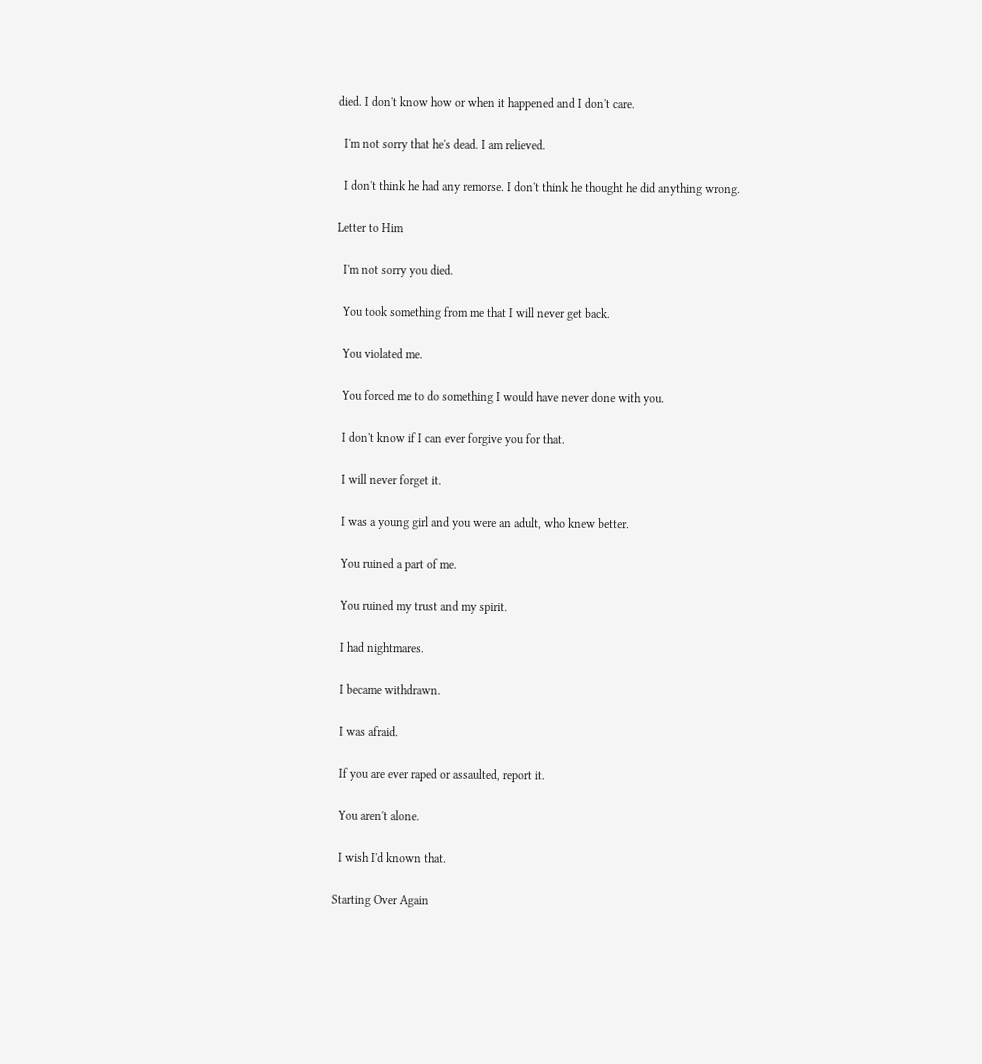died. I don't know how or when it happened and I don't care.

  I'm not sorry that he's dead. I am relieved.

  I don't think he had any remorse. I don't think he thought he did anything wrong.

Letter to Him

  I'm not sorry you died.

  You took something from me that I will never get back.

  You violated me.

  You forced me to do something I would have never done with you.

  I don't know if I can ever forgive you for that.

  I will never forget it.

  I was a young girl and you were an adult, who knew better.

  You ruined a part of me.

  You ruined my trust and my spirit.

  I had nightmares.

  I became withdrawn.

  I was afraid.

  If you are ever raped or assaulted, report it.

  You aren't alone.

  I wish I'd known that.

Starting Over Again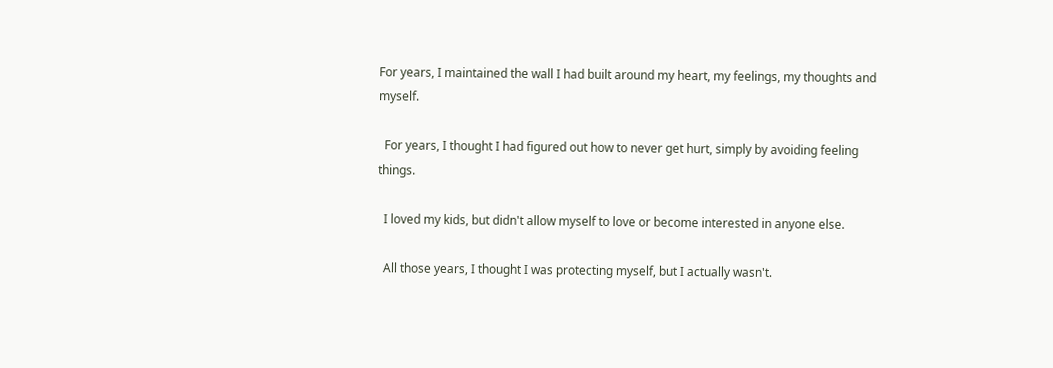For years, I maintained the wall I had built around my heart, my feelings, my thoughts and myself.

  For years, I thought I had figured out how to never get hurt, simply by avoiding feeling things.

  I loved my kids, but didn't allow myself to love or become interested in anyone else.

  All those years, I thought I was protecting myself, but I actually wasn't.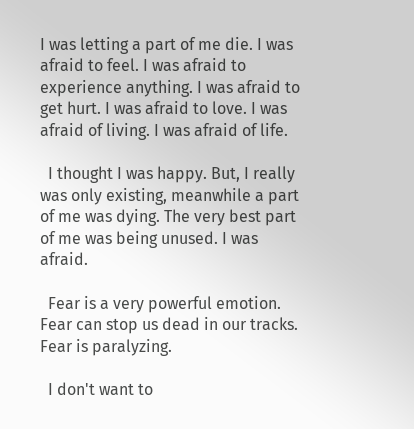I was letting a part of me die. I was afraid to feel. I was afraid to experience anything. I was afraid to get hurt. I was afraid to love. I was afraid of living. I was afraid of life.

  I thought I was happy. But, I really was only existing, meanwhile a part of me was dying. The very best part of me was being unused. I was afraid.

  Fear is a very powerful emotion. Fear can stop us dead in our tracks. Fear is paralyzing.

  I don't want to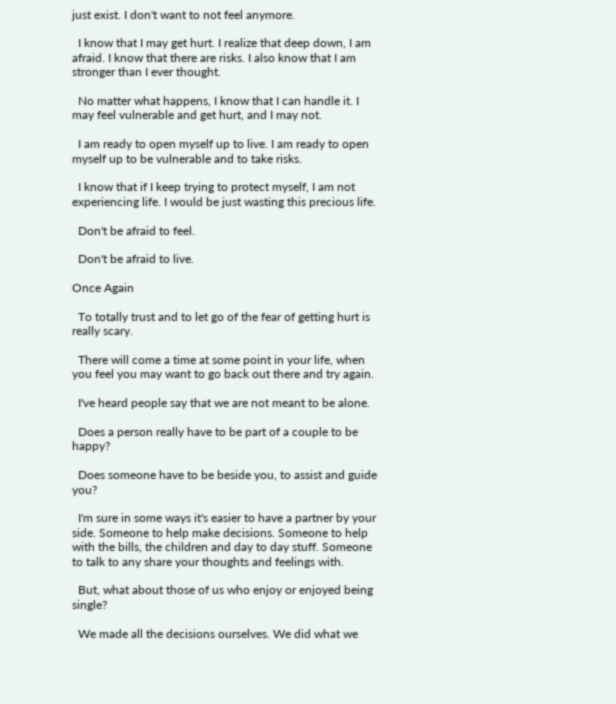just exist. I don't want to not feel anymore.

  I know that I may get hurt. I realize that deep down, I am afraid. I know that there are risks. I also know that I am stronger than I ever thought.

  No matter what happens, I know that I can handle it. I may feel vulnerable and get hurt, and I may not.

  I am ready to open myself up to live. I am ready to open myself up to be vulnerable and to take risks.

  I know that if I keep trying to protect myself, I am not experiencing life. I would be just wasting this precious life.

  Don't be afraid to feel.

  Don't be afraid to live.

Once Again

  To totally trust and to let go of the fear of getting hurt is really scary.

  There will come a time at some point in your life, when you feel you may want to go back out there and try again.

  I've heard people say that we are not meant to be alone.

  Does a person really have to be part of a couple to be happy?

  Does someone have to be beside you, to assist and guide you?

  I'm sure in some ways it's easier to have a partner by your side. Someone to help make decisions. Someone to help with the bills, the children and day to day stuff. Someone to talk to any share your thoughts and feelings with.

  But, what about those of us who enjoy or enjoyed being single?

  We made all the decisions ourselves. We did what we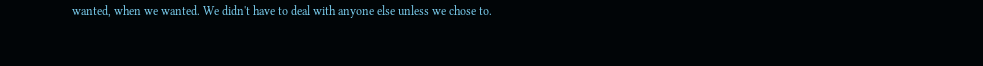wanted, when we wanted. We didn't have to deal with anyone else unless we chose to.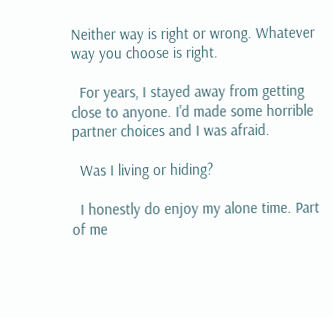Neither way is right or wrong. Whatever way you choose is right.

  For years, I stayed away from getting close to anyone. I'd made some horrible partner choices and I was afraid.

  Was I living or hiding?

  I honestly do enjoy my alone time. Part of me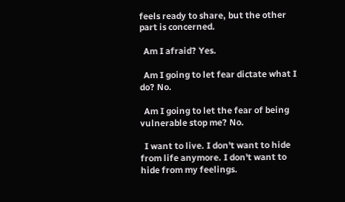feels ready to share, but the other part is concerned.

  Am I afraid? Yes.

  Am I going to let fear dictate what I do? No.

  Am I going to let the fear of being vulnerable stop me? No.

  I want to live. I don't want to hide from life anymore. I don't want to hide from my feelings.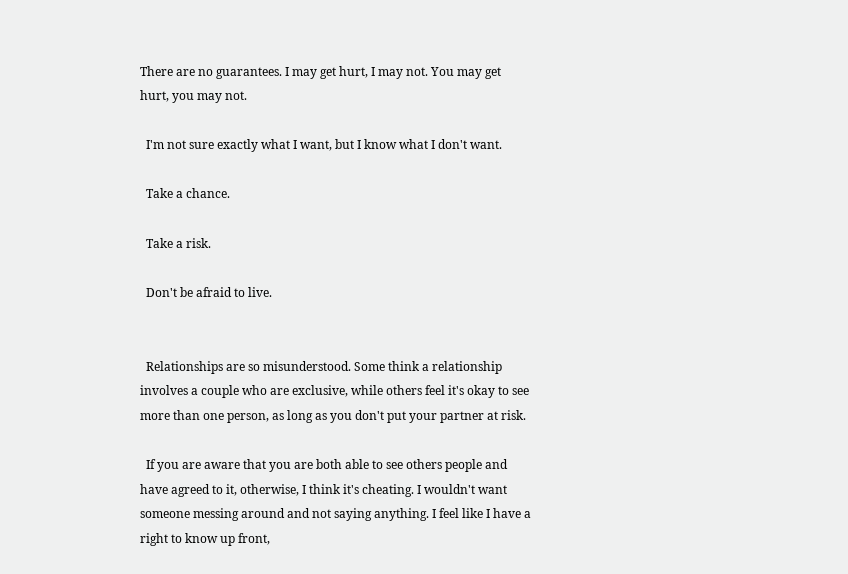There are no guarantees. I may get hurt, I may not. You may get hurt, you may not.

  I'm not sure exactly what I want, but I know what I don't want.

  Take a chance.

  Take a risk.

  Don't be afraid to live.


  Relationships are so misunderstood. Some think a relationship involves a couple who are exclusive, while others feel it's okay to see more than one person, as long as you don't put your partner at risk.

  If you are aware that you are both able to see others people and have agreed to it, otherwise, I think it's cheating. I wouldn't want someone messing around and not saying anything. I feel like I have a right to know up front,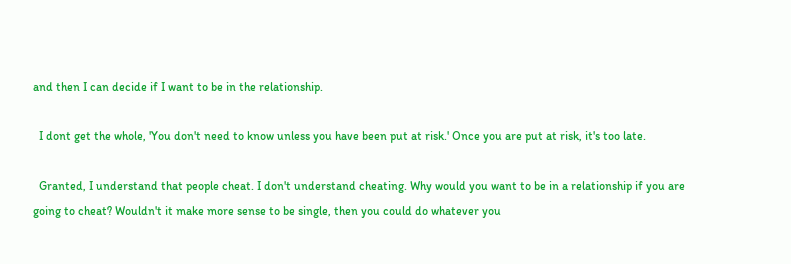and then I can decide if I want to be in the relationship.

  I dont get the whole, 'You don't need to know unless you have been put at risk.' Once you are put at risk, it's too late.

  Granted, I understand that people cheat. I don't understand cheating. Why would you want to be in a relationship if you are going to cheat? Wouldn't it make more sense to be single, then you could do whatever you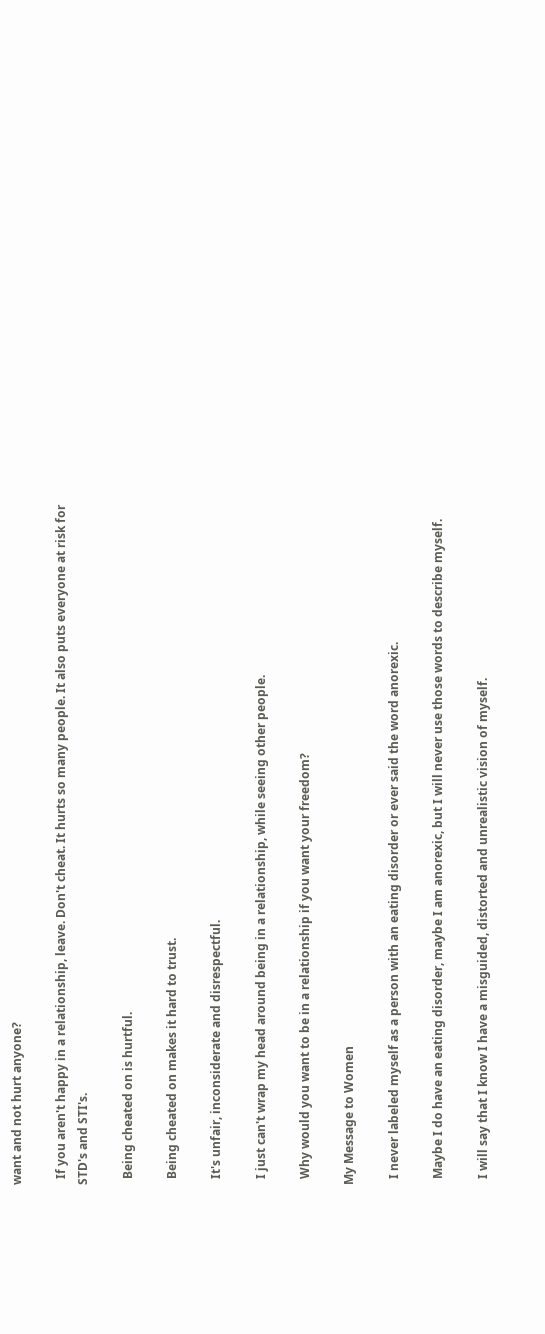want and not hurt anyone?

  If you aren't happy in a relationship, leave. Don't cheat. It hurts so many people. It also puts everyone at risk for STD's and STI's.

  Being cheated on is hurtful.

  Being cheated on makes it hard to trust.

  It's unfair, inconsiderate and disrespectful.

  I just can't wrap my head around being in a relationship, while seeing other people.

  Why would you want to be in a relationship if you want your freedom?

My Message to Women

  I never labeled myself as a person with an eating disorder or ever said the word anorexic.

  Maybe I do have an eating disorder, maybe I am anorexic, but I will never use those words to describe myself.

  I will say that I know I have a misguided, distorted and unrealistic vision of myself.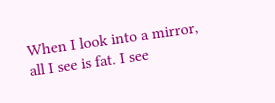When I look into a mirror, all I see is fat. I see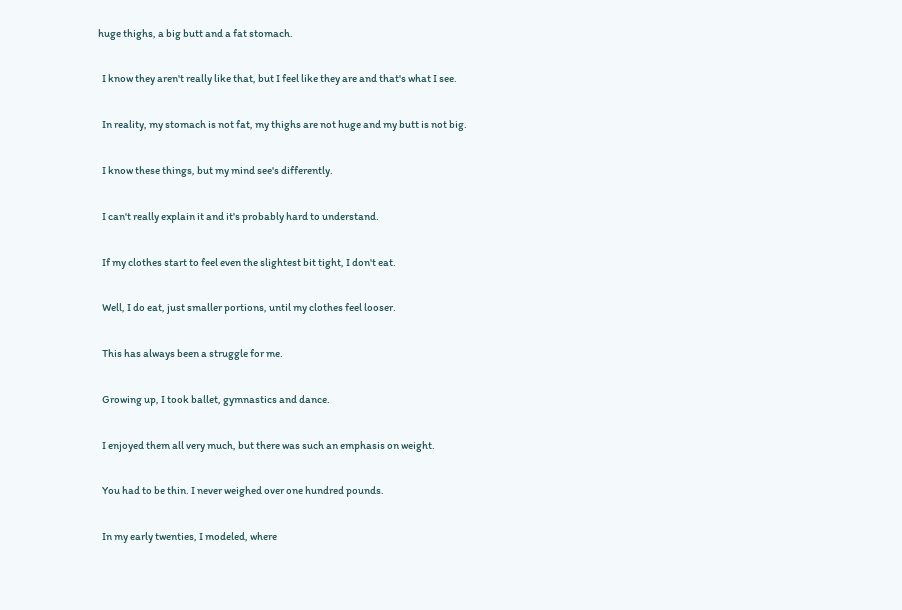huge thighs, a big butt and a fat stomach.

  I know they aren't really like that, but I feel like they are and that's what I see.

  In reality, my stomach is not fat, my thighs are not huge and my butt is not big.

  I know these things, but my mind see's differently.

  I can't really explain it and it's probably hard to understand.

  If my clothes start to feel even the slightest bit tight, I don't eat.

  Well, I do eat, just smaller portions, until my clothes feel looser.

  This has always been a struggle for me.

  Growing up, I took ballet, gymnastics and dance.

  I enjoyed them all very much, but there was such an emphasis on weight.

  You had to be thin. I never weighed over one hundred pounds.

  In my early twenties, I modeled, where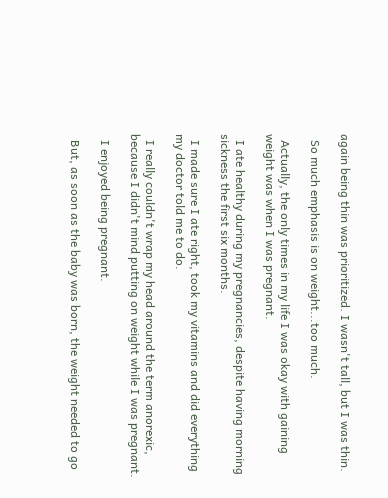again being thin was prioritized. I wasn't tall, but I was thin.

  So much emphasis is on weight...too much.

  Actually, the only times in my life I was okay with gaining weight was when I was pregnant.

  I ate healthy during my pregnancies, despite having morning sickness the first six months.

  I made sure I ate right, took my vitamins and did everything my doctor told me to do.

  I really couldn't wrap my head around the term anorexic, because I didn't mind putting on weight while I was pregnant.

  I enjoyed being pregnant.

  But, as soon as the baby was born, the weight needed to go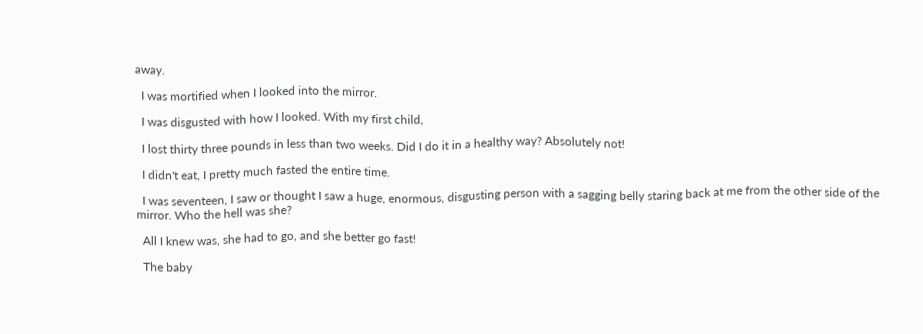away.

  I was mortified when I looked into the mirror.

  I was disgusted with how I looked. With my first child,

  I lost thirty three pounds in less than two weeks. Did I do it in a healthy way? Absolutely not!

  I didn't eat, I pretty much fasted the entire time.

  I was seventeen, I saw or thought I saw a huge, enormous, disgusting person with a sagging belly staring back at me from the other side of the mirror. Who the hell was she?

  All I knew was, she had to go, and she better go fast!

  The baby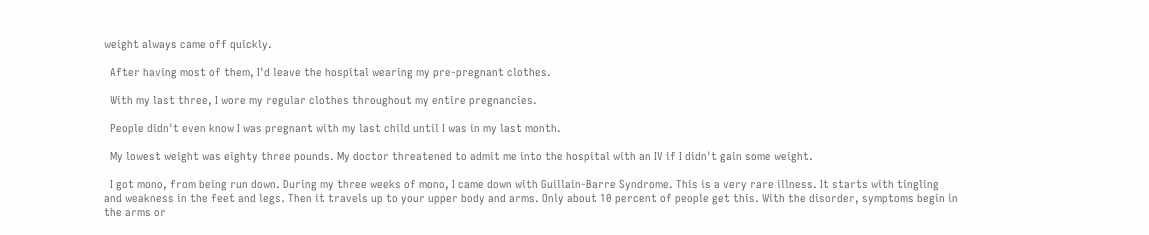weight always came off quickly.

  After having most of them, I'd leave the hospital wearing my pre-pregnant clothes.

  With my last three, I wore my regular clothes throughout my entire pregnancies.

  People didn't even know I was pregnant with my last child until I was in my last month.

  My lowest weight was eighty three pounds. My doctor threatened to admit me into the hospital with an IV if I didn't gain some weight.

  I got mono, from being run down. During my three weeks of mono, I came down with Guillain-Barre Syndrome. This is a very rare illness. It starts with tingling and weakness in the feet and legs. Then it travels up to your upper body and arms. Only about 10 percent of people get this. With the disorder, symptoms begin in the arms or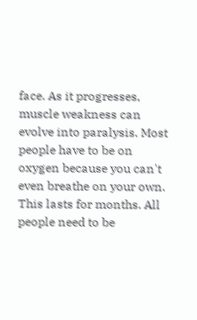face. As it progresses, muscle weakness can evolve into paralysis. Most people have to be on oxygen because you can't even breathe on your own. This lasts for months. All people need to be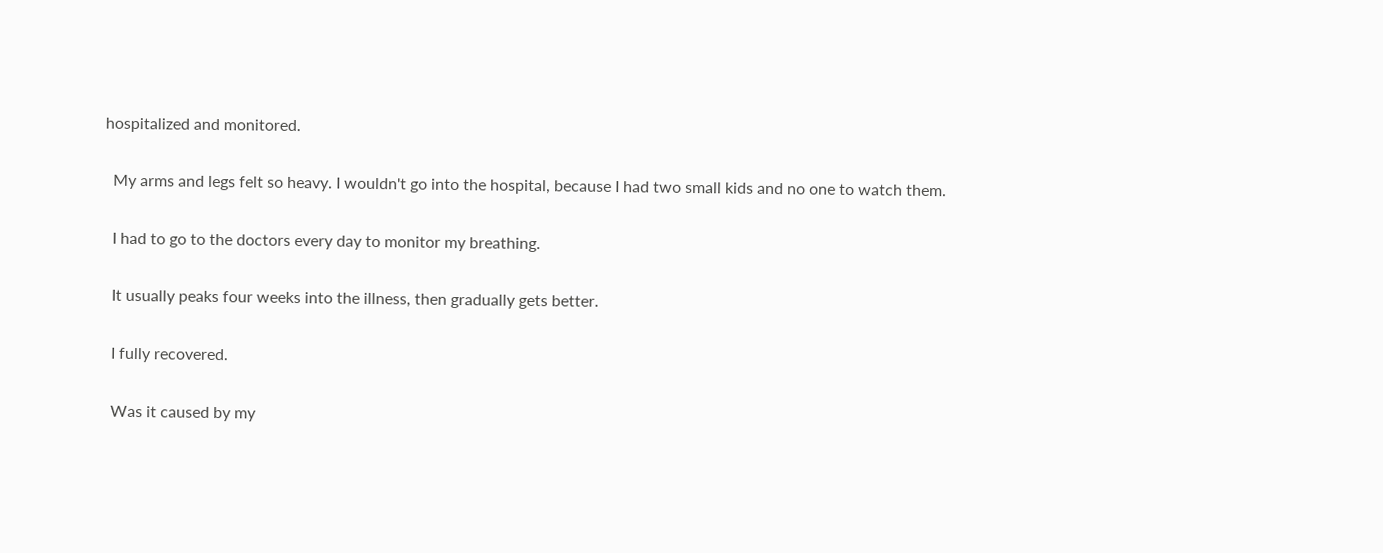hospitalized and monitored.

  My arms and legs felt so heavy. I wouldn't go into the hospital, because I had two small kids and no one to watch them.

  I had to go to the doctors every day to monitor my breathing.

  It usually peaks four weeks into the illness, then gradually gets better.

  I fully recovered.

  Was it caused by my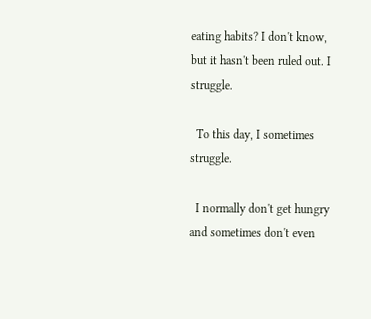eating habits? I don't know, but it hasn't been ruled out. I struggle.

  To this day, I sometimes struggle.

  I normally don't get hungry and sometimes don't even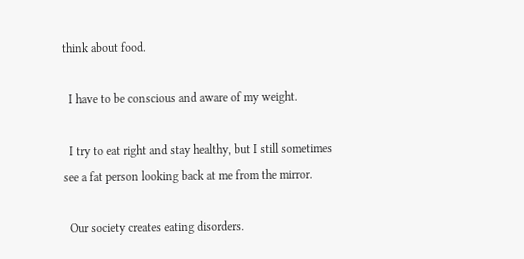think about food.

  I have to be conscious and aware of my weight.

  I try to eat right and stay healthy, but I still sometimes see a fat person looking back at me from the mirror.

  Our society creates eating disorders.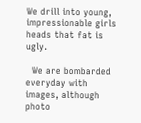We drill into young, impressionable girls heads that fat is ugly.

  We are bombarded everyday with images, although photo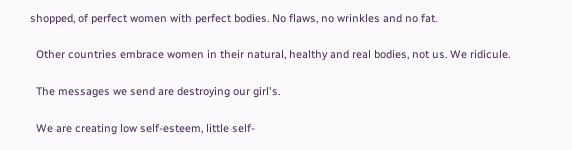shopped, of perfect women with perfect bodies. No flaws, no wrinkles and no fat.

  Other countries embrace women in their natural, healthy and real bodies, not us. We ridicule.

  The messages we send are destroying our girl's.

  We are creating low self-esteem, little self-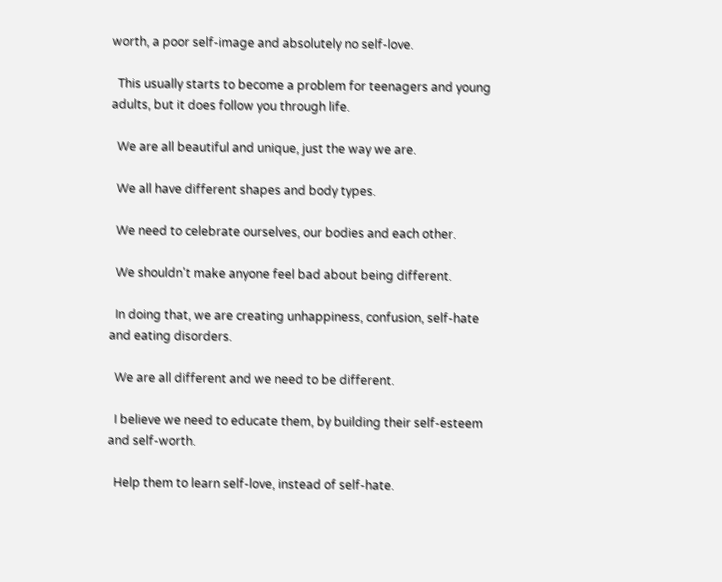worth, a poor self-image and absolutely no self-love.

  This usually starts to become a problem for teenagers and young adults, but it does follow you through life.

  We are all beautiful and unique, just the way we are.

  We all have different shapes and body types.

  We need to celebrate ourselves, our bodies and each other.

  We shouldn't make anyone feel bad about being different.

  In doing that, we are creating unhappiness, confusion, self-hate and eating disorders.

  We are all different and we need to be different.

  I believe we need to educate them, by building their self-esteem and self-worth.

  Help them to learn self-love, instead of self-hate.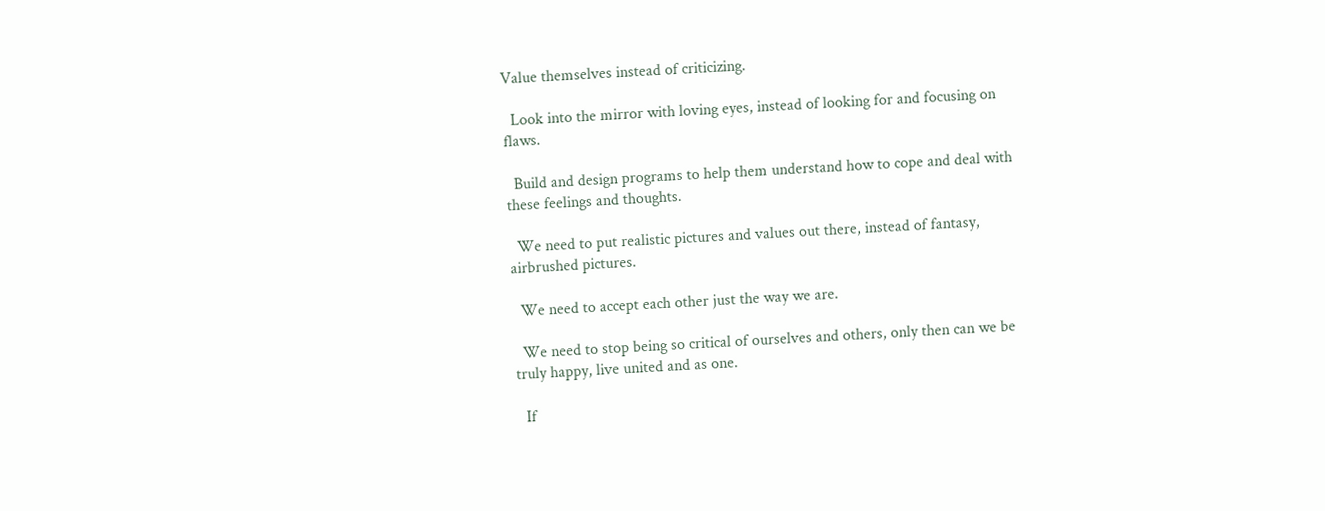Value themselves instead of criticizing.

  Look into the mirror with loving eyes, instead of looking for and focusing on flaws.

  Build and design programs to help them understand how to cope and deal with these feelings and thoughts.

  We need to put realistic pictures and values out there, instead of fantasy, airbrushed pictures.

  We need to accept each other just the way we are.

  We need to stop being so critical of ourselves and others, only then can we be truly happy, live united and as one.

  If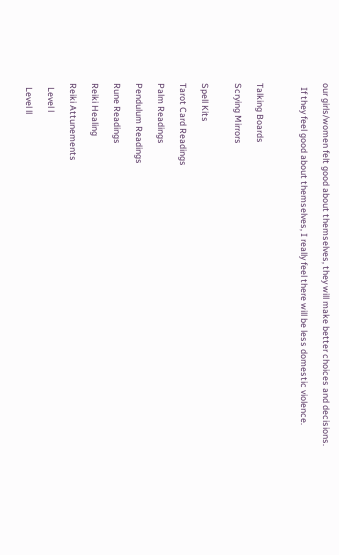our girls/women felt good about themselves, they will make better choices and decisions.

  If they feel good about themselves, I really feel there will be less domestic violence.



Talking Boards

Scrying Mirrors


Spell Kits

Tarot Card Readings

Palm Readings

Pendulum Readings

Rune Readings

Reiki Healing

Reiki Attunements

  Level l

  Level ll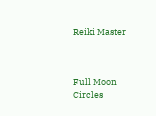Reiki Master



Full Moon Circles